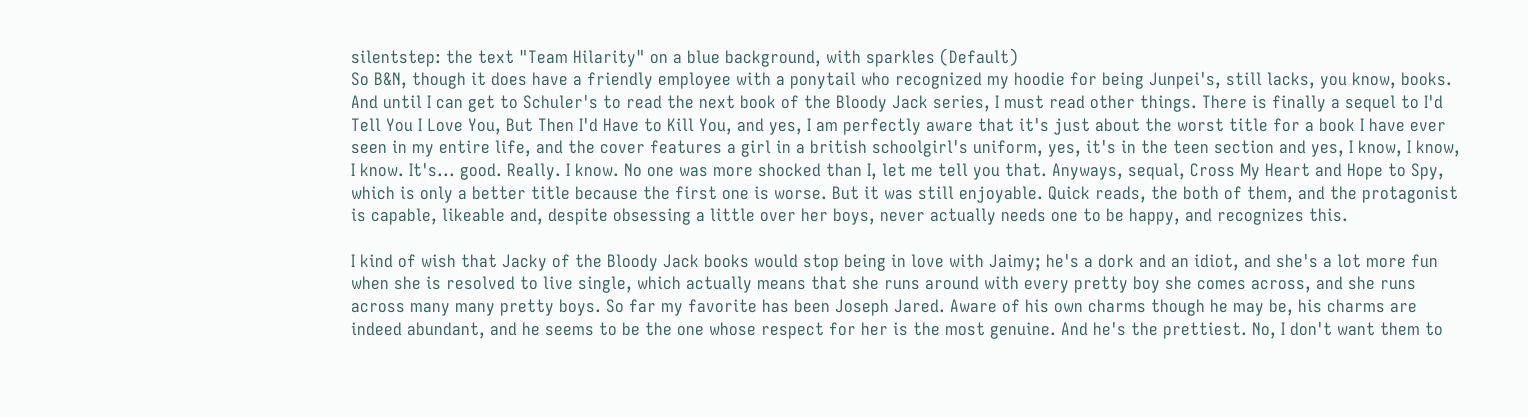silentstep: the text "Team Hilarity" on a blue background, with sparkles (Default)
So B&N, though it does have a friendly employee with a ponytail who recognized my hoodie for being Junpei's, still lacks, you know, books. And until I can get to Schuler's to read the next book of the Bloody Jack series, I must read other things. There is finally a sequel to I'd Tell You I Love You, But Then I'd Have to Kill You, and yes, I am perfectly aware that it's just about the worst title for a book I have ever seen in my entire life, and the cover features a girl in a british schoolgirl's uniform, yes, it's in the teen section and yes, I know, I know, I know. It's... good. Really. I know. No one was more shocked than I, let me tell you that. Anyways, sequal, Cross My Heart and Hope to Spy, which is only a better title because the first one is worse. But it was still enjoyable. Quick reads, the both of them, and the protagonist is capable, likeable and, despite obsessing a little over her boys, never actually needs one to be happy, and recognizes this.

I kind of wish that Jacky of the Bloody Jack books would stop being in love with Jaimy; he's a dork and an idiot, and she's a lot more fun when she is resolved to live single, which actually means that she runs around with every pretty boy she comes across, and she runs across many many pretty boys. So far my favorite has been Joseph Jared. Aware of his own charms though he may be, his charms are indeed abundant, and he seems to be the one whose respect for her is the most genuine. And he's the prettiest. No, I don't want them to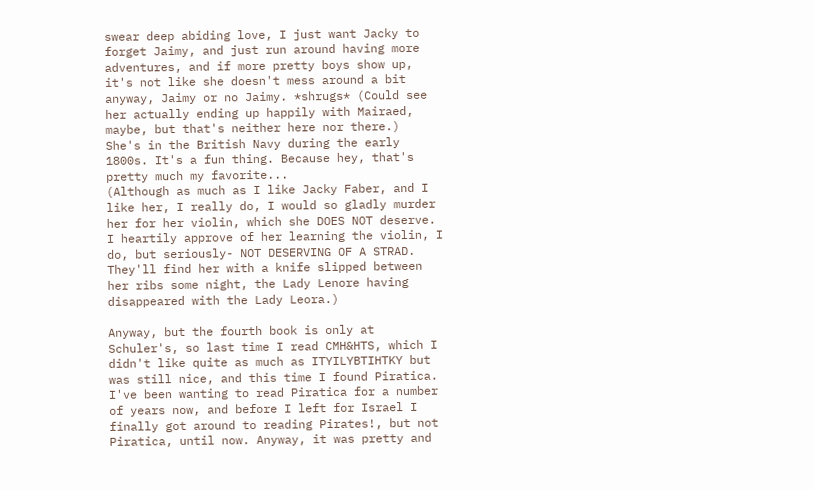swear deep abiding love, I just want Jacky to forget Jaimy, and just run around having more adventures, and if more pretty boys show up, it's not like she doesn't mess around a bit anyway, Jaimy or no Jaimy. *shrugs* (Could see her actually ending up happily with Mairaed, maybe, but that's neither here nor there.)
She's in the British Navy during the early 1800s. It's a fun thing. Because hey, that's pretty much my favorite...
(Although as much as I like Jacky Faber, and I like her, I really do, I would so gladly murder her for her violin, which she DOES NOT deserve. I heartily approve of her learning the violin, I do, but seriously- NOT DESERVING OF A STRAD. They'll find her with a knife slipped between her ribs some night, the Lady Lenore having disappeared with the Lady Leora.)

Anyway, but the fourth book is only at Schuler's, so last time I read CMH&HTS, which I didn't like quite as much as ITYILYBTIHTKY but was still nice, and this time I found Piratica. I've been wanting to read Piratica for a number of years now, and before I left for Israel I finally got around to reading Pirates!, but not Piratica, until now. Anyway, it was pretty and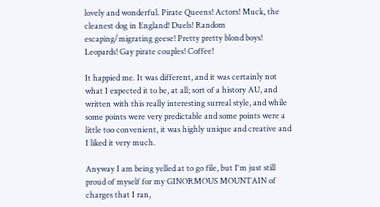lovely and wonderful. Pirate Queens! Actors! Muck, the cleanest dog in England! Duels! Random escaping/migrating geese! Pretty pretty blond boys! Leopards! Gay pirate couples! Coffee!

It happied me. It was different, and it was certainly not what I expected it to be, at all; sort of a history AU, and written with this really interesting surreal style, and while some points were very predictable and some points were a little too convenient, it was highly unique and creative and I liked it very much.

Anyway I am being yelled at to go file, but I'm just still proud of myself for my GINORMOUS MOUNTAIN of charges that I ran,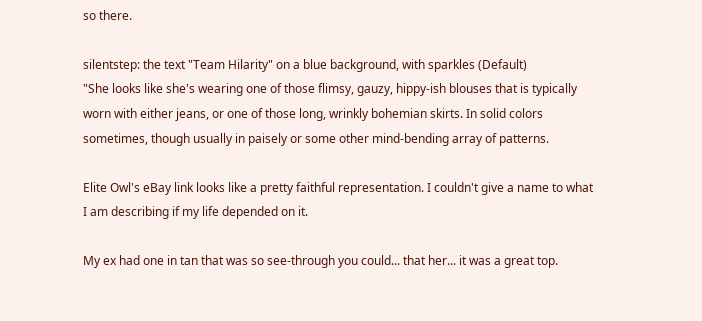so there.

silentstep: the text "Team Hilarity" on a blue background, with sparkles (Default)
"She looks like she's wearing one of those flimsy, gauzy, hippy-ish blouses that is typically worn with either jeans, or one of those long, wrinkly bohemian skirts. In solid colors sometimes, though usually in paisely or some other mind-bending array of patterns.

Elite Owl's eBay link looks like a pretty faithful representation. I couldn't give a name to what I am describing if my life depended on it.

My ex had one in tan that was so see-through you could... that her... it was a great top.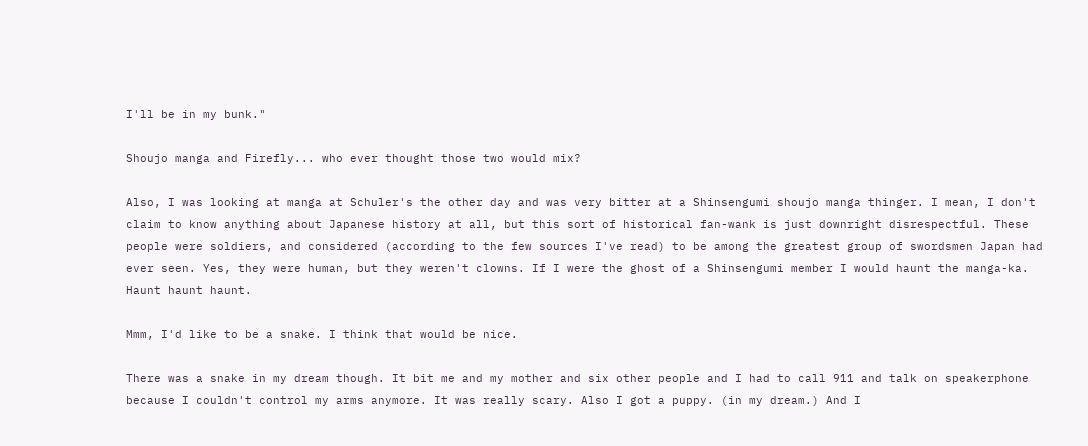I'll be in my bunk."

Shoujo manga and Firefly... who ever thought those two would mix?

Also, I was looking at manga at Schuler's the other day and was very bitter at a Shinsengumi shoujo manga thinger. I mean, I don't claim to know anything about Japanese history at all, but this sort of historical fan-wank is just downright disrespectful. These people were soldiers, and considered (according to the few sources I've read) to be among the greatest group of swordsmen Japan had ever seen. Yes, they were human, but they weren't clowns. If I were the ghost of a Shinsengumi member I would haunt the manga-ka. Haunt haunt haunt.

Mmm, I'd like to be a snake. I think that would be nice.

There was a snake in my dream though. It bit me and my mother and six other people and I had to call 911 and talk on speakerphone because I couldn't control my arms anymore. It was really scary. Also I got a puppy. (in my dream.) And I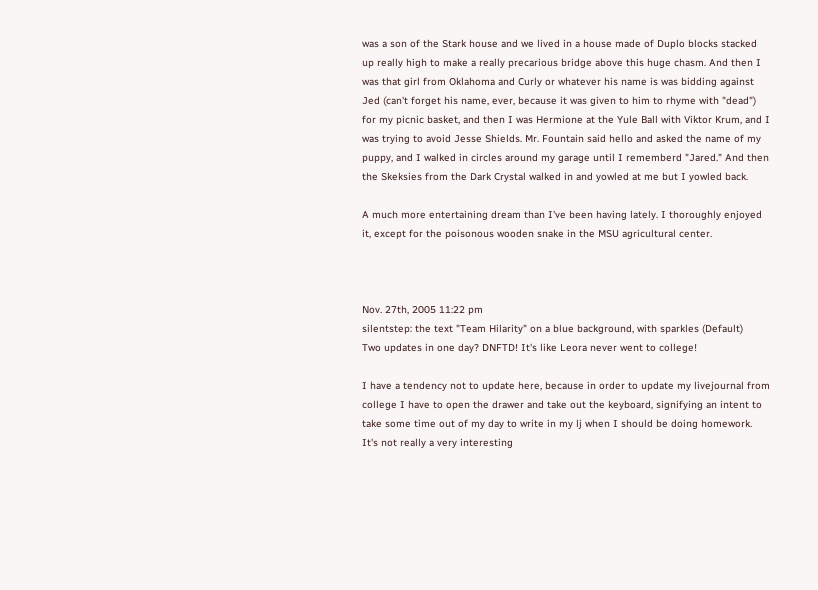was a son of the Stark house and we lived in a house made of Duplo blocks stacked up really high to make a really precarious bridge above this huge chasm. And then I was that girl from Oklahoma and Curly or whatever his name is was bidding against Jed (can't forget his name, ever, because it was given to him to rhyme with "dead") for my picnic basket, and then I was Hermione at the Yule Ball with Viktor Krum, and I was trying to avoid Jesse Shields. Mr. Fountain said hello and asked the name of my puppy, and I walked in circles around my garage until I rememberd "Jared." And then the Skeksies from the Dark Crystal walked in and yowled at me but I yowled back.

A much more entertaining dream than I've been having lately. I thoroughly enjoyed it, except for the poisonous wooden snake in the MSU agricultural center.



Nov. 27th, 2005 11:22 pm
silentstep: the text "Team Hilarity" on a blue background, with sparkles (Default)
Two updates in one day? DNFTD! It's like Leora never went to college!

I have a tendency not to update here, because in order to update my livejournal from college I have to open the drawer and take out the keyboard, signifying an intent to take some time out of my day to write in my lj when I should be doing homework. It's not really a very interesting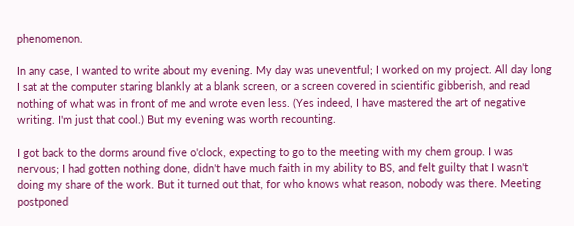phenomenon.

In any case, I wanted to write about my evening. My day was uneventful; I worked on my project. All day long I sat at the computer staring blankly at a blank screen, or a screen covered in scientific gibberish, and read nothing of what was in front of me and wrote even less. (Yes indeed, I have mastered the art of negative writing. I'm just that cool.) But my evening was worth recounting.

I got back to the dorms around five o'clock, expecting to go to the meeting with my chem group. I was nervous; I had gotten nothing done, didn't have much faith in my ability to BS, and felt guilty that I wasn't doing my share of the work. But it turned out that, for who knows what reason, nobody was there. Meeting postponed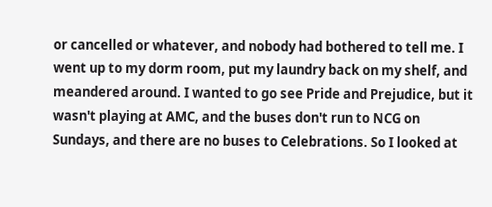or cancelled or whatever, and nobody had bothered to tell me. I went up to my dorm room, put my laundry back on my shelf, and meandered around. I wanted to go see Pride and Prejudice, but it wasn't playing at AMC, and the buses don't run to NCG on Sundays, and there are no buses to Celebrations. So I looked at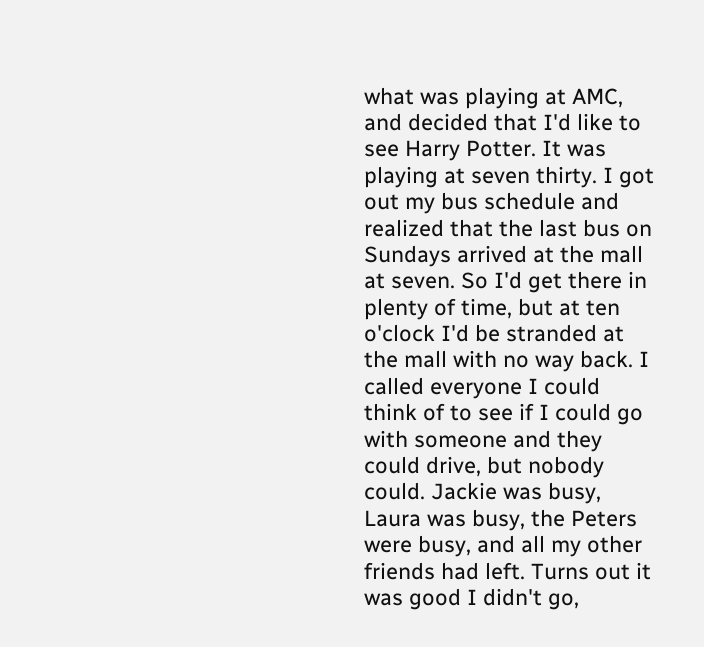what was playing at AMC, and decided that I'd like to see Harry Potter. It was playing at seven thirty. I got out my bus schedule and realized that the last bus on Sundays arrived at the mall at seven. So I'd get there in plenty of time, but at ten o'clock I'd be stranded at the mall with no way back. I called everyone I could think of to see if I could go with someone and they could drive, but nobody could. Jackie was busy, Laura was busy, the Peters were busy, and all my other friends had left. Turns out it was good I didn't go,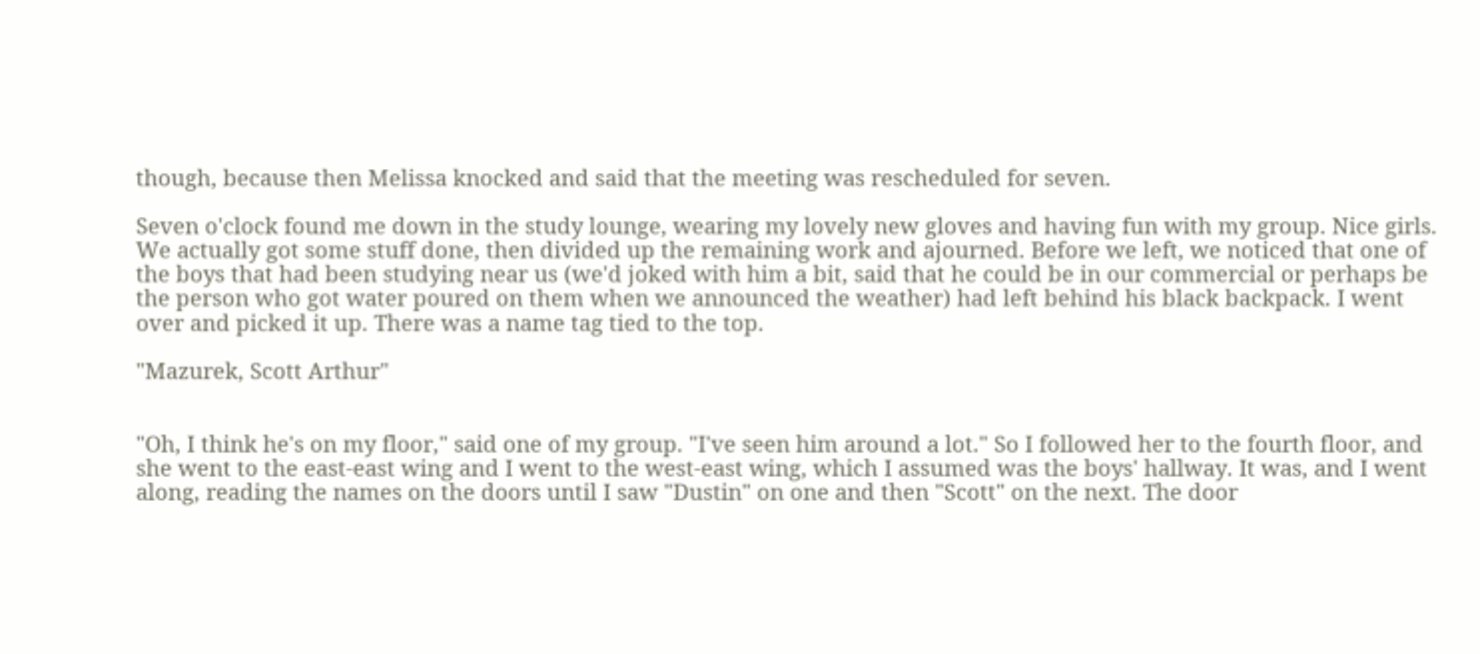though, because then Melissa knocked and said that the meeting was rescheduled for seven.

Seven o'clock found me down in the study lounge, wearing my lovely new gloves and having fun with my group. Nice girls. We actually got some stuff done, then divided up the remaining work and ajourned. Before we left, we noticed that one of the boys that had been studying near us (we'd joked with him a bit, said that he could be in our commercial or perhaps be the person who got water poured on them when we announced the weather) had left behind his black backpack. I went over and picked it up. There was a name tag tied to the top.

"Mazurek, Scott Arthur"


"Oh, I think he's on my floor," said one of my group. "I've seen him around a lot." So I followed her to the fourth floor, and she went to the east-east wing and I went to the west-east wing, which I assumed was the boys' hallway. It was, and I went along, reading the names on the doors until I saw "Dustin" on one and then "Scott" on the next. The door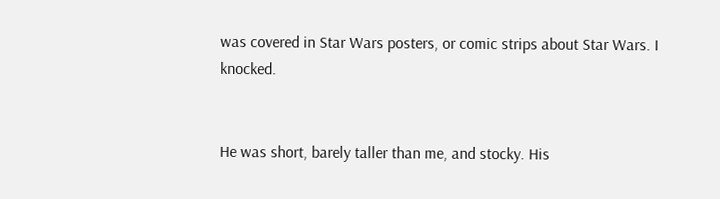was covered in Star Wars posters, or comic strips about Star Wars. I knocked.


He was short, barely taller than me, and stocky. His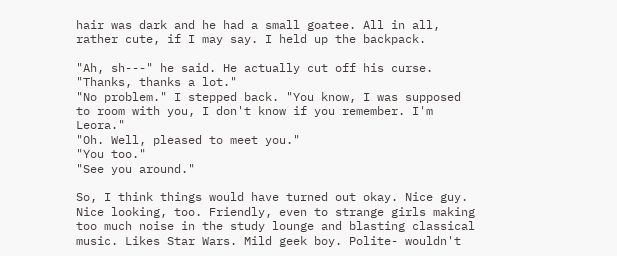hair was dark and he had a small goatee. All in all, rather cute, if I may say. I held up the backpack.

"Ah, sh---" he said. He actually cut off his curse. "Thanks, thanks a lot."
"No problem." I stepped back. "You know, I was supposed to room with you, I don't know if you remember. I'm Leora."
"Oh. Well, pleased to meet you."
"You too."
"See you around."

So, I think things would have turned out okay. Nice guy. Nice looking, too. Friendly, even to strange girls making too much noise in the study lounge and blasting classical music. Likes Star Wars. Mild geek boy. Polite- wouldn't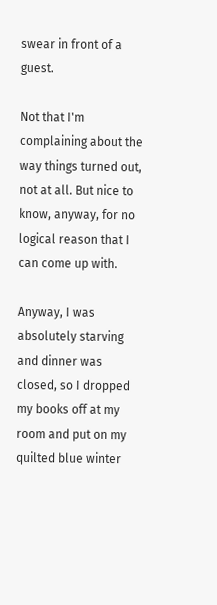swear in front of a guest.

Not that I'm complaining about the way things turned out, not at all. But nice to know, anyway, for no logical reason that I can come up with.

Anyway, I was absolutely starving and dinner was closed, so I dropped my books off at my room and put on my quilted blue winter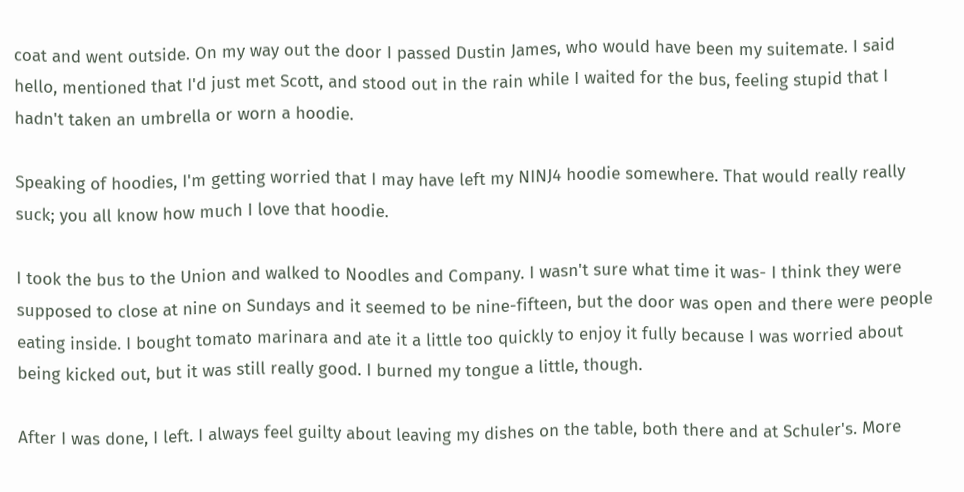coat and went outside. On my way out the door I passed Dustin James, who would have been my suitemate. I said hello, mentioned that I'd just met Scott, and stood out in the rain while I waited for the bus, feeling stupid that I hadn't taken an umbrella or worn a hoodie.

Speaking of hoodies, I'm getting worried that I may have left my NINJ4 hoodie somewhere. That would really really suck; you all know how much I love that hoodie.

I took the bus to the Union and walked to Noodles and Company. I wasn't sure what time it was- I think they were supposed to close at nine on Sundays and it seemed to be nine-fifteen, but the door was open and there were people eating inside. I bought tomato marinara and ate it a little too quickly to enjoy it fully because I was worried about being kicked out, but it was still really good. I burned my tongue a little, though.

After I was done, I left. I always feel guilty about leaving my dishes on the table, both there and at Schuler's. More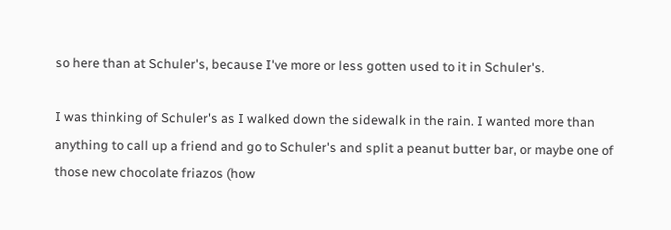so here than at Schuler's, because I've more or less gotten used to it in Schuler's.

I was thinking of Schuler's as I walked down the sidewalk in the rain. I wanted more than anything to call up a friend and go to Schuler's and split a peanut butter bar, or maybe one of those new chocolate friazos (how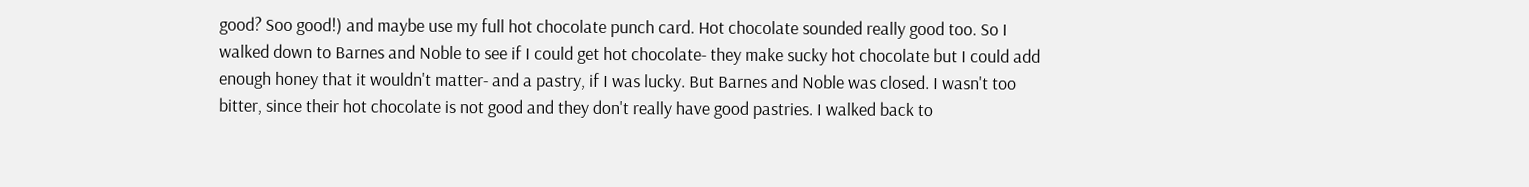good? Soo good!) and maybe use my full hot chocolate punch card. Hot chocolate sounded really good too. So I walked down to Barnes and Noble to see if I could get hot chocolate- they make sucky hot chocolate but I could add enough honey that it wouldn't matter- and a pastry, if I was lucky. But Barnes and Noble was closed. I wasn't too bitter, since their hot chocolate is not good and they don't really have good pastries. I walked back to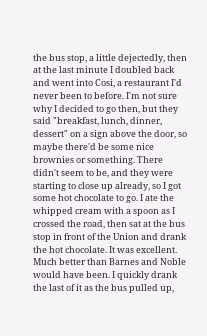the bus stop, a little dejectedly, then at the last minute I doubled back and went into Cosi, a restaurant I'd never been to before. I'm not sure why I decided to go then, but they said "breakfast, lunch, dinner, dessert" on a sign above the door, so maybe there'd be some nice brownies or something. There didn't seem to be, and they were starting to close up already, so I got some hot chocolate to go. I ate the whipped cream with a spoon as I crossed the road, then sat at the bus stop in front of the Union and drank the hot chocolate. It was excellent. Much better than Barnes and Noble would have been. I quickly drank the last of it as the bus pulled up,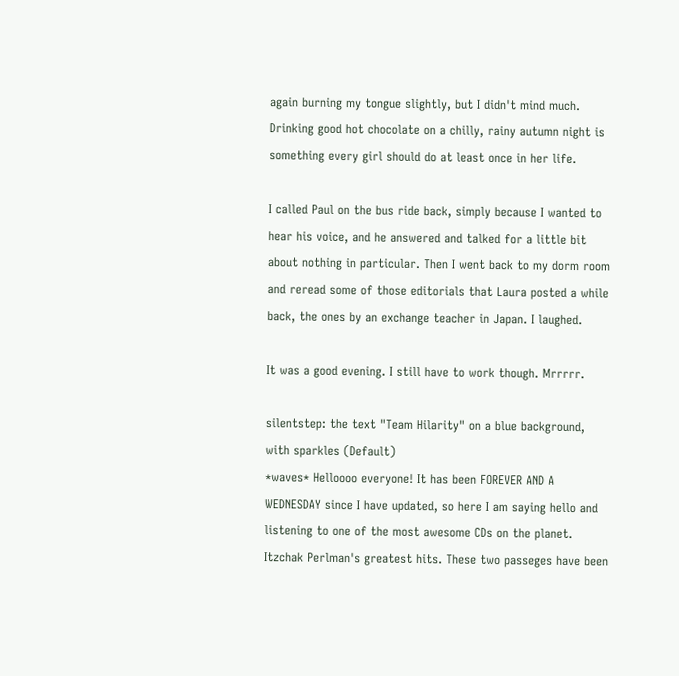again burning my tongue slightly, but I didn't mind much. Drinking good hot chocolate on a chilly, rainy autumn night is something every girl should do at least once in her life.

I called Paul on the bus ride back, simply because I wanted to hear his voice, and he answered and talked for a little bit about nothing in particular. Then I went back to my dorm room and reread some of those editorials that Laura posted a while back, the ones by an exchange teacher in Japan. I laughed.

It was a good evening. I still have to work though. Mrrrrr.

silentstep: the text "Team Hilarity" on a blue background, with sparkles (Default)
*waves* Helloooo everyone! It has been FOREVER AND A WEDNESDAY since I have updated, so here I am saying hello and listening to one of the most awesome CDs on the planet. Itzchak Perlman's greatest hits. These two passeges have been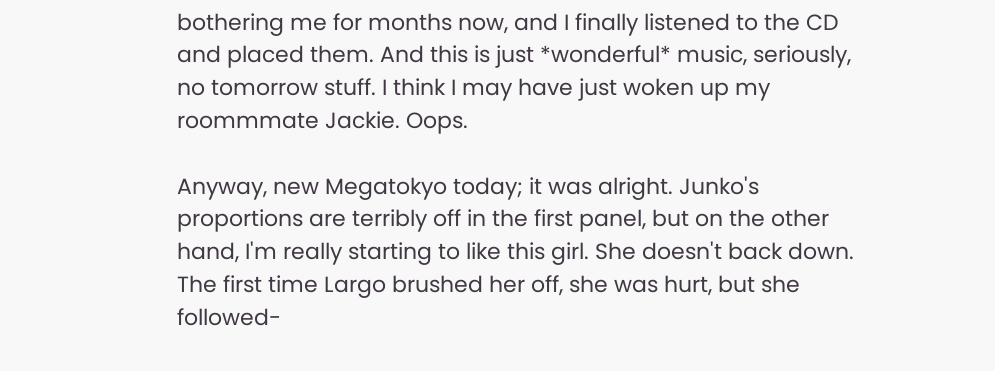bothering me for months now, and I finally listened to the CD and placed them. And this is just *wonderful* music, seriously, no tomorrow stuff. I think I may have just woken up my roommmate Jackie. Oops.

Anyway, new Megatokyo today; it was alright. Junko's proportions are terribly off in the first panel, but on the other hand, I'm really starting to like this girl. She doesn't back down. The first time Largo brushed her off, she was hurt, but she followed-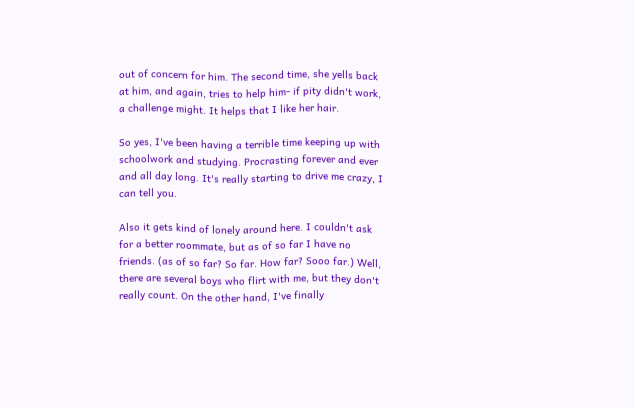out of concern for him. The second time, she yells back at him, and again, tries to help him- if pity didn't work, a challenge might. It helps that I like her hair.

So yes, I've been having a terrible time keeping up with schoolwork and studying. Procrasting forever and ever and all day long. It's really starting to drive me crazy, I can tell you.

Also it gets kind of lonely around here. I couldn't ask for a better roommate, but as of so far I have no friends. (as of so far? So far. How far? Sooo far.) Well, there are several boys who flirt with me, but they don't really count. On the other hand, I've finally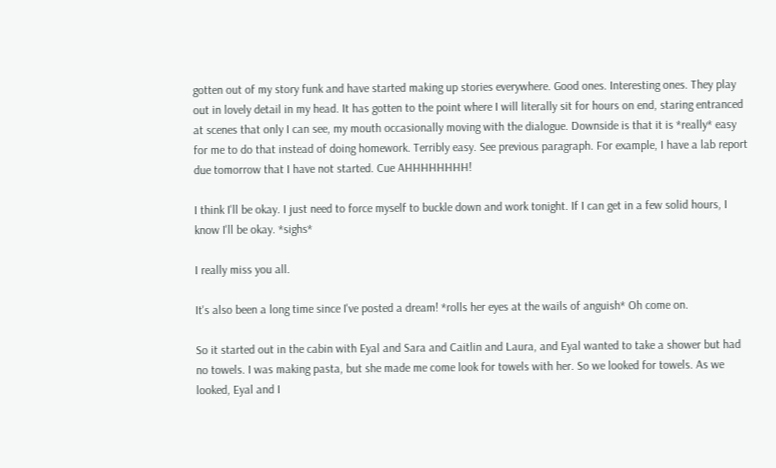gotten out of my story funk and have started making up stories everywhere. Good ones. Interesting ones. They play out in lovely detail in my head. It has gotten to the point where I will literally sit for hours on end, staring entranced at scenes that only I can see, my mouth occasionally moving with the dialogue. Downside is that it is *really* easy for me to do that instead of doing homework. Terribly easy. See previous paragraph. For example, I have a lab report due tomorrow that I have not started. Cue AHHHHHHHH!

I think I'll be okay. I just need to force myself to buckle down and work tonight. If I can get in a few solid hours, I know I'll be okay. *sighs*

I really miss you all.

It's also been a long time since I've posted a dream! *rolls her eyes at the wails of anguish* Oh come on.

So it started out in the cabin with Eyal and Sara and Caitlin and Laura, and Eyal wanted to take a shower but had no towels. I was making pasta, but she made me come look for towels with her. So we looked for towels. As we looked, Eyal and I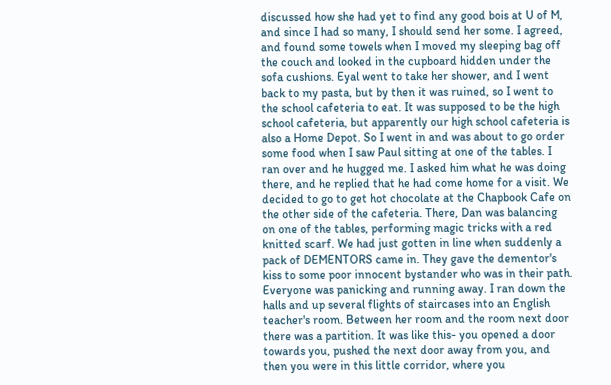discussed how she had yet to find any good bois at U of M, and since I had so many, I should send her some. I agreed, and found some towels when I moved my sleeping bag off the couch and looked in the cupboard hidden under the sofa cushions. Eyal went to take her shower, and I went back to my pasta, but by then it was ruined, so I went to the school cafeteria to eat. It was supposed to be the high school cafeteria, but apparently our high school cafeteria is also a Home Depot. So I went in and was about to go order some food when I saw Paul sitting at one of the tables. I ran over and he hugged me. I asked him what he was doing there, and he replied that he had come home for a visit. We decided to go to get hot chocolate at the Chapbook Cafe on the other side of the cafeteria. There, Dan was balancing on one of the tables, performing magic tricks with a red knitted scarf. We had just gotten in line when suddenly a pack of DEMENTORS came in. They gave the dementor's kiss to some poor innocent bystander who was in their path. Everyone was panicking and running away. I ran down the halls and up several flights of staircases into an English teacher's room. Between her room and the room next door there was a partition. It was like this- you opened a door towards you, pushed the next door away from you, and then you were in this little corridor, where you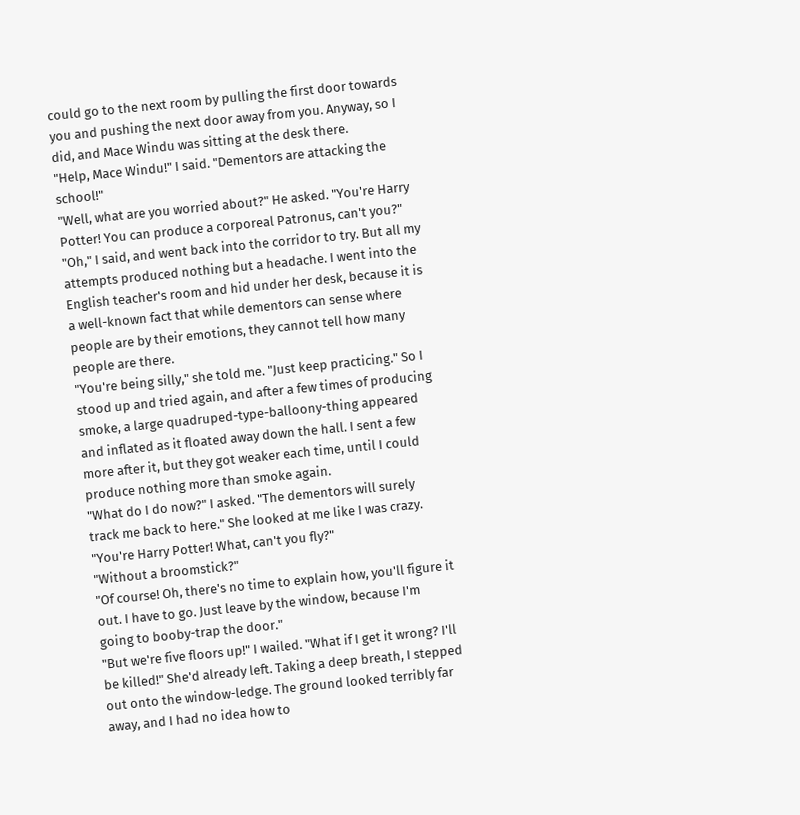could go to the next room by pulling the first door towards you and pushing the next door away from you. Anyway, so I did, and Mace Windu was sitting at the desk there.
"Help, Mace Windu!" I said. "Dementors are attacking the school!"
"Well, what are you worried about?" He asked. "You're Harry Potter! You can produce a corporeal Patronus, can't you?"
"Oh," I said, and went back into the corridor to try. But all my attempts produced nothing but a headache. I went into the English teacher's room and hid under her desk, because it is a well-known fact that while dementors can sense where people are by their emotions, they cannot tell how many people are there.
"You're being silly," she told me. "Just keep practicing." So I stood up and tried again, and after a few times of producing smoke, a large quadruped-type-balloony-thing appeared and inflated as it floated away down the hall. I sent a few more after it, but they got weaker each time, until I could produce nothing more than smoke again.
"What do I do now?" I asked. "The dementors will surely track me back to here." She looked at me like I was crazy.
"You're Harry Potter! What, can't you fly?"
"Without a broomstick?"
"Of course! Oh, there's no time to explain how, you'll figure it out. I have to go. Just leave by the window, because I'm going to booby-trap the door."
"But we're five floors up!" I wailed. "What if I get it wrong? I'll be killed!" She'd already left. Taking a deep breath, I stepped out onto the window-ledge. The ground looked terribly far away, and I had no idea how to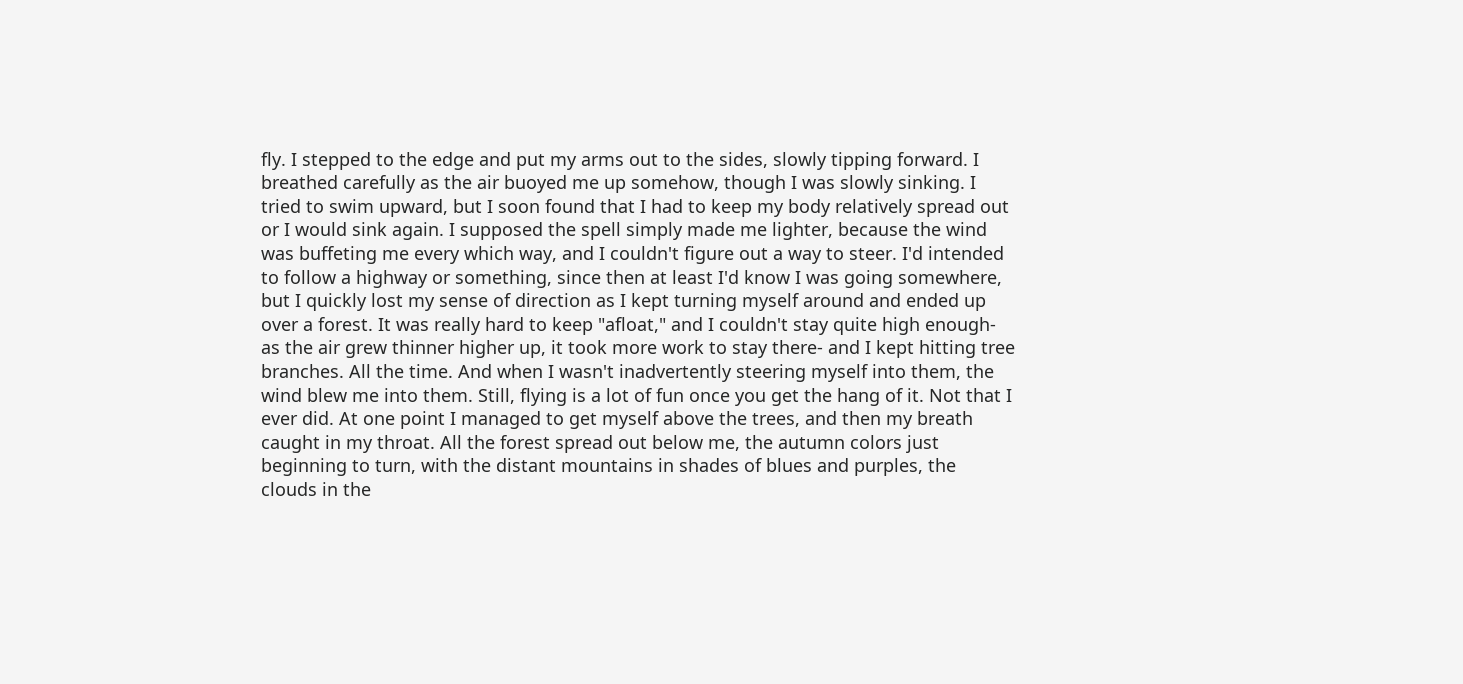fly. I stepped to the edge and put my arms out to the sides, slowly tipping forward. I breathed carefully as the air buoyed me up somehow, though I was slowly sinking. I tried to swim upward, but I soon found that I had to keep my body relatively spread out or I would sink again. I supposed the spell simply made me lighter, because the wind was buffeting me every which way, and I couldn't figure out a way to steer. I'd intended to follow a highway or something, since then at least I'd know I was going somewhere, but I quickly lost my sense of direction as I kept turning myself around and ended up over a forest. It was really hard to keep "afloat," and I couldn't stay quite high enough- as the air grew thinner higher up, it took more work to stay there- and I kept hitting tree branches. All the time. And when I wasn't inadvertently steering myself into them, the wind blew me into them. Still, flying is a lot of fun once you get the hang of it. Not that I ever did. At one point I managed to get myself above the trees, and then my breath caught in my throat. All the forest spread out below me, the autumn colors just beginning to turn, with the distant mountains in shades of blues and purples, the clouds in the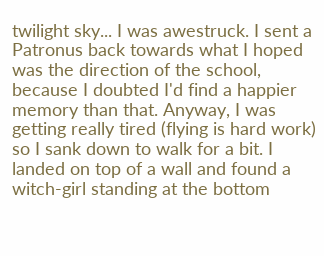twilight sky... I was awestruck. I sent a Patronus back towards what I hoped was the direction of the school, because I doubted I'd find a happier memory than that. Anyway, I was getting really tired (flying is hard work) so I sank down to walk for a bit. I landed on top of a wall and found a witch-girl standing at the bottom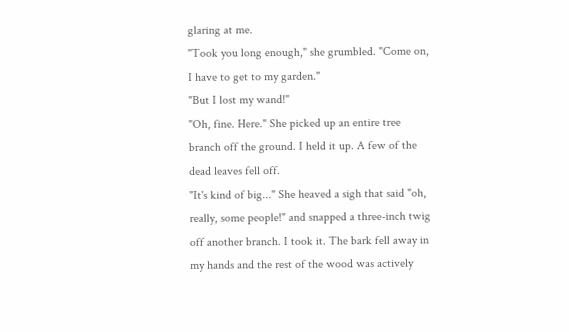glaring at me.
"Took you long enough," she grumbled. "Come on, I have to get to my garden."
"But I lost my wand!"
"Oh, fine. Here." She picked up an entire tree branch off the ground. I held it up. A few of the dead leaves fell off.
"It's kind of big..." She heaved a sigh that said "oh, really, some people!" and snapped a three-inch twig off another branch. I took it. The bark fell away in my hands and the rest of the wood was actively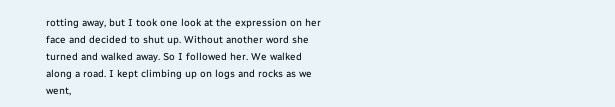rotting away, but I took one look at the expression on her face and decided to shut up. Without another word she turned and walked away. So I followed her. We walked along a road. I kept climbing up on logs and rocks as we went,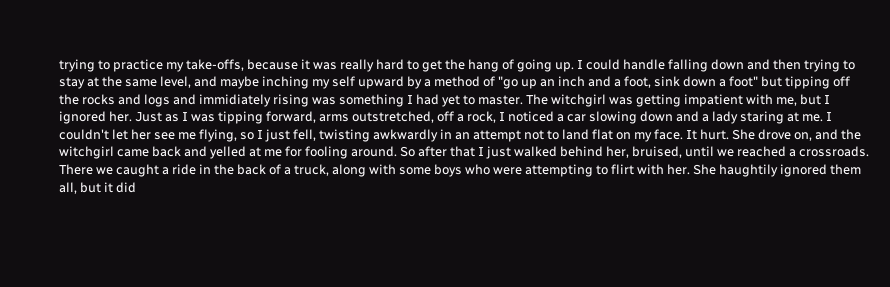trying to practice my take-offs, because it was really hard to get the hang of going up. I could handle falling down and then trying to stay at the same level, and maybe inching my self upward by a method of "go up an inch and a foot, sink down a foot" but tipping off the rocks and logs and immidiately rising was something I had yet to master. The witchgirl was getting impatient with me, but I ignored her. Just as I was tipping forward, arms outstretched, off a rock, I noticed a car slowing down and a lady staring at me. I couldn't let her see me flying, so I just fell, twisting awkwardly in an attempt not to land flat on my face. It hurt. She drove on, and the witchgirl came back and yelled at me for fooling around. So after that I just walked behind her, bruised, until we reached a crossroads. There we caught a ride in the back of a truck, along with some boys who were attempting to flirt with her. She haughtily ignored them all, but it did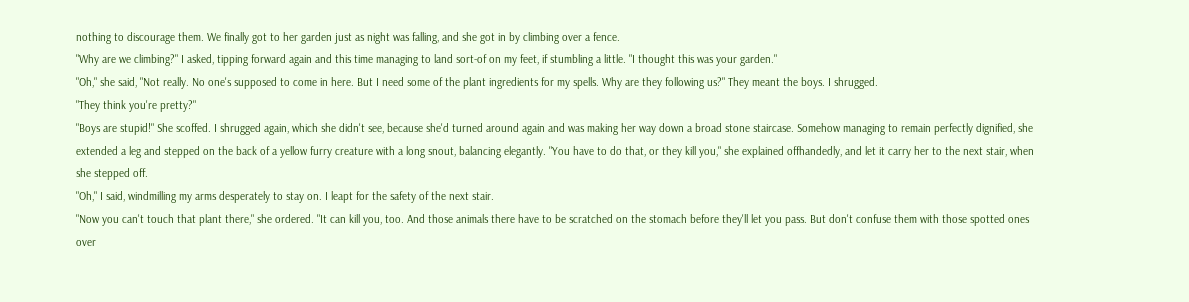nothing to discourage them. We finally got to her garden just as night was falling, and she got in by climbing over a fence.
"Why are we climbing?" I asked, tipping forward again and this time managing to land sort-of on my feet, if stumbling a little. "I thought this was your garden."
"Oh," she said, "Not really. No one's supposed to come in here. But I need some of the plant ingredients for my spells. Why are they following us?" They meant the boys. I shrugged.
"They think you're pretty?"
"Boys are stupid!" She scoffed. I shrugged again, which she didn't see, because she'd turned around again and was making her way down a broad stone staircase. Somehow managing to remain perfectly dignified, she extended a leg and stepped on the back of a yellow furry creature with a long snout, balancing elegantly. "You have to do that, or they kill you," she explained offhandedly, and let it carry her to the next stair, when she stepped off.
"Oh," I said, windmilling my arms desperately to stay on. I leapt for the safety of the next stair.
"Now you can't touch that plant there," she ordered. "It can kill you, too. And those animals there have to be scratched on the stomach before they'll let you pass. But don't confuse them with those spotted ones over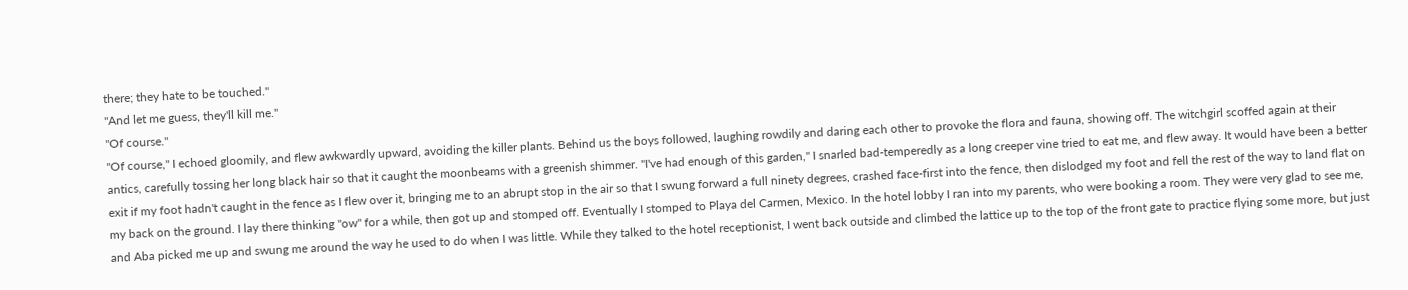there; they hate to be touched."
"And let me guess, they'll kill me."
"Of course."
"Of course," I echoed gloomily, and flew awkwardly upward, avoiding the killer plants. Behind us the boys followed, laughing rowdily and daring each other to provoke the flora and fauna, showing off. The witchgirl scoffed again at their antics, carefully tossing her long black hair so that it caught the moonbeams with a greenish shimmer. "I've had enough of this garden," I snarled bad-temperedly as a long creeper vine tried to eat me, and flew away. It would have been a better exit if my foot hadn't caught in the fence as I flew over it, bringing me to an abrupt stop in the air so that I swung forward a full ninety degrees, crashed face-first into the fence, then dislodged my foot and fell the rest of the way to land flat on my back on the ground. I lay there thinking "ow" for a while, then got up and stomped off. Eventually I stomped to Playa del Carmen, Mexico. In the hotel lobby I ran into my parents, who were booking a room. They were very glad to see me, and Aba picked me up and swung me around the way he used to do when I was little. While they talked to the hotel receptionist, I went back outside and climbed the lattice up to the top of the front gate to practice flying some more, but just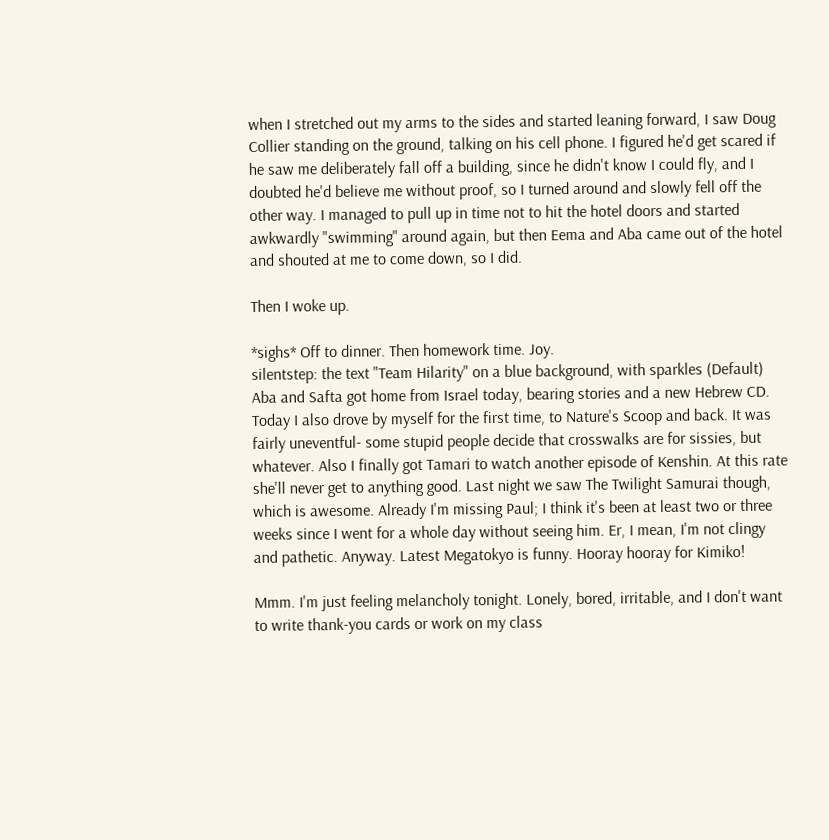when I stretched out my arms to the sides and started leaning forward, I saw Doug Collier standing on the ground, talking on his cell phone. I figured he'd get scared if he saw me deliberately fall off a building, since he didn't know I could fly, and I doubted he'd believe me without proof, so I turned around and slowly fell off the other way. I managed to pull up in time not to hit the hotel doors and started awkwardly "swimming" around again, but then Eema and Aba came out of the hotel and shouted at me to come down, so I did.

Then I woke up.

*sighs* Off to dinner. Then homework time. Joy.
silentstep: the text "Team Hilarity" on a blue background, with sparkles (Default)
Aba and Safta got home from Israel today, bearing stories and a new Hebrew CD. Today I also drove by myself for the first time, to Nature's Scoop and back. It was fairly uneventful- some stupid people decide that crosswalks are for sissies, but whatever. Also I finally got Tamari to watch another episode of Kenshin. At this rate she'll never get to anything good. Last night we saw The Twilight Samurai though, which is awesome. Already I'm missing Paul; I think it's been at least two or three weeks since I went for a whole day without seeing him. Er, I mean, I'm not clingy and pathetic. Anyway. Latest Megatokyo is funny. Hooray hooray for Kimiko!

Mmm. I'm just feeling melancholy tonight. Lonely, bored, irritable, and I don't want to write thank-you cards or work on my class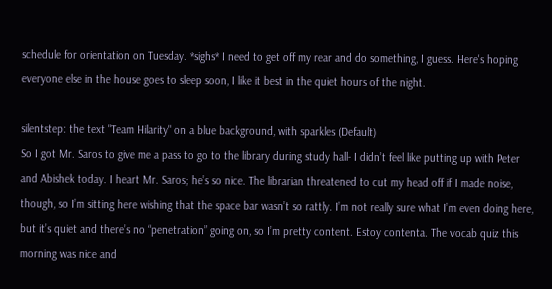schedule for orientation on Tuesday. *sighs* I need to get off my rear and do something, I guess. Here's hoping everyone else in the house goes to sleep soon, I like it best in the quiet hours of the night.

silentstep: the text "Team Hilarity" on a blue background, with sparkles (Default)
So I got Mr. Saros to give me a pass to go to the library during study hall- I didn’t feel like putting up with Peter and Abishek today. I heart Mr. Saros; he’s so nice. The librarian threatened to cut my head off if I made noise, though, so I’m sitting here wishing that the space bar wasn’t so rattly. I’m not really sure what I’m even doing here, but it’s quiet and there’s no “penetration” going on, so I’m pretty content. Estoy contenta. The vocab quiz this morning was nice and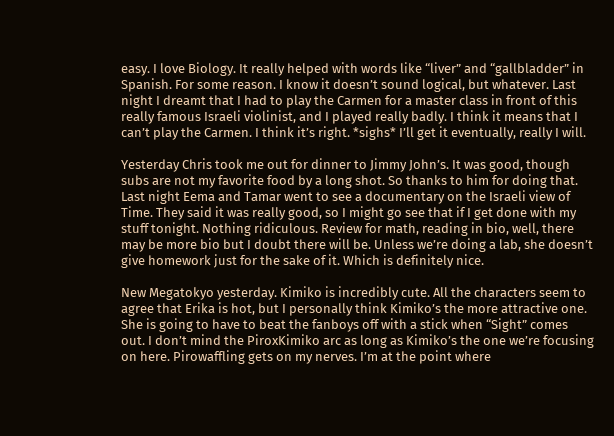easy. I love Biology. It really helped with words like “liver” and “gallbladder” in Spanish. For some reason. I know it doesn’t sound logical, but whatever. Last night I dreamt that I had to play the Carmen for a master class in front of this really famous Israeli violinist, and I played really badly. I think it means that I can’t play the Carmen. I think it’s right. *sighs* I’ll get it eventually, really I will.

Yesterday Chris took me out for dinner to Jimmy John’s. It was good, though subs are not my favorite food by a long shot. So thanks to him for doing that. Last night Eema and Tamar went to see a documentary on the Israeli view of Time. They said it was really good, so I might go see that if I get done with my stuff tonight. Nothing ridiculous. Review for math, reading in bio, well, there may be more bio but I doubt there will be. Unless we’re doing a lab, she doesn’t give homework just for the sake of it. Which is definitely nice.

New Megatokyo yesterday. Kimiko is incredibly cute. All the characters seem to agree that Erika is hot, but I personally think Kimiko’s the more attractive one. She is going to have to beat the fanboys off with a stick when “Sight” comes out. I don’t mind the PiroxKimiko arc as long as Kimiko’s the one we’re focusing on here. Pirowaffling gets on my nerves. I’m at the point where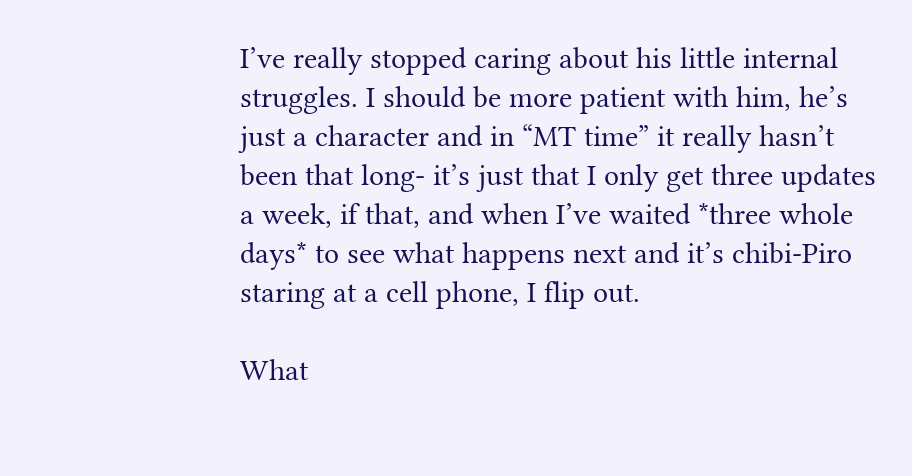I’ve really stopped caring about his little internal struggles. I should be more patient with him, he’s just a character and in “MT time” it really hasn’t been that long- it’s just that I only get three updates a week, if that, and when I’ve waited *three whole days* to see what happens next and it’s chibi-Piro staring at a cell phone, I flip out.

What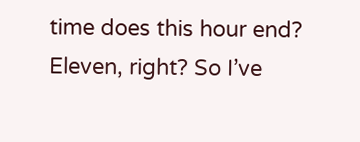time does this hour end? Eleven, right? So I’ve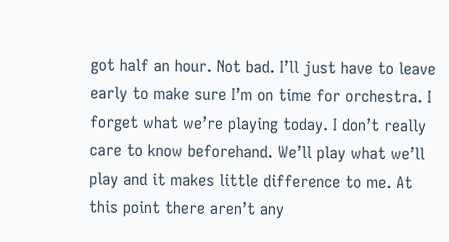got half an hour. Not bad. I’ll just have to leave early to make sure I’m on time for orchestra. I forget what we’re playing today. I don’t really care to know beforehand. We’ll play what we’ll play and it makes little difference to me. At this point there aren’t any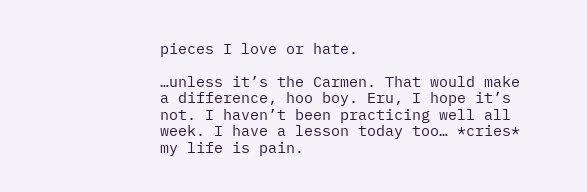pieces I love or hate.

…unless it’s the Carmen. That would make a difference, hoo boy. Eru, I hope it’s not. I haven’t been practicing well all week. I have a lesson today too… *cries* my life is pain.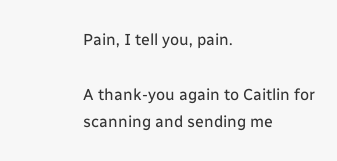Pain, I tell you, pain.

A thank-you again to Caitlin for scanning and sending me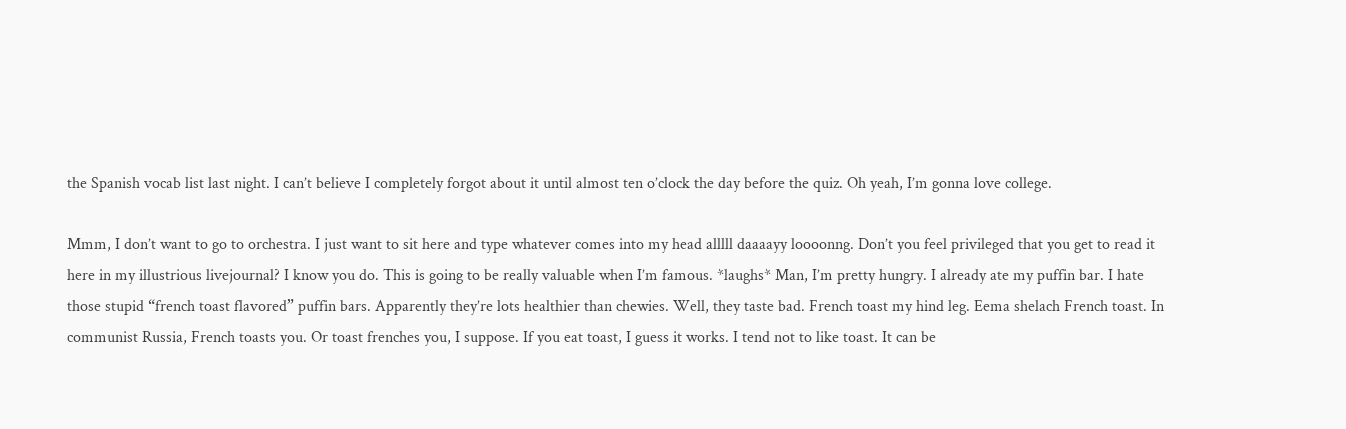the Spanish vocab list last night. I can’t believe I completely forgot about it until almost ten o’clock the day before the quiz. Oh yeah, I’m gonna love college.

Mmm, I don’t want to go to orchestra. I just want to sit here and type whatever comes into my head alllll daaaayy loooonng. Don’t you feel privileged that you get to read it here in my illustrious livejournal? I know you do. This is going to be really valuable when I’m famous. *laughs* Man, I’m pretty hungry. I already ate my puffin bar. I hate those stupid “french toast flavored” puffin bars. Apparently they’re lots healthier than chewies. Well, they taste bad. French toast my hind leg. Eema shelach French toast. In communist Russia, French toasts you. Or toast frenches you, I suppose. If you eat toast, I guess it works. I tend not to like toast. It can be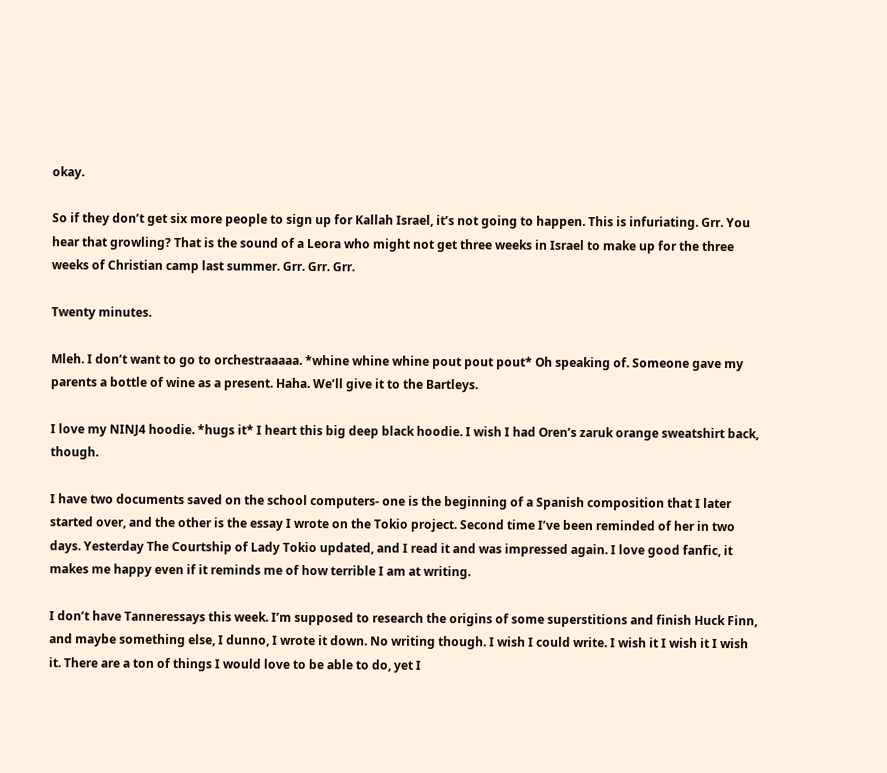okay.

So if they don’t get six more people to sign up for Kallah Israel, it’s not going to happen. This is infuriating. Grr. You hear that growling? That is the sound of a Leora who might not get three weeks in Israel to make up for the three weeks of Christian camp last summer. Grr. Grr. Grr.

Twenty minutes.

Mleh. I don’t want to go to orchestraaaaa. *whine whine whine pout pout pout* Oh speaking of. Someone gave my parents a bottle of wine as a present. Haha. We’ll give it to the Bartleys.

I love my NINJ4 hoodie. *hugs it* I heart this big deep black hoodie. I wish I had Oren’s zaruk orange sweatshirt back, though.

I have two documents saved on the school computers- one is the beginning of a Spanish composition that I later started over, and the other is the essay I wrote on the Tokio project. Second time I’ve been reminded of her in two days. Yesterday The Courtship of Lady Tokio updated, and I read it and was impressed again. I love good fanfic, it makes me happy even if it reminds me of how terrible I am at writing.

I don’t have Tanneressays this week. I’m supposed to research the origins of some superstitions and finish Huck Finn, and maybe something else, I dunno, I wrote it down. No writing though. I wish I could write. I wish it I wish it I wish it. There are a ton of things I would love to be able to do, yet I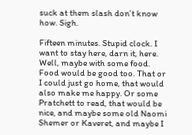suck at them slash don’t know how. Sigh.

Fifteen minutes. Stupid clock. I want to stay here, darn it, here. Well, maybe with some food. Food would be good too. That or I could just go home, that would also make me happy. Or some Pratchett to read, that would be nice, and maybe some old Naomi Shemer or Kaveret, and maybe I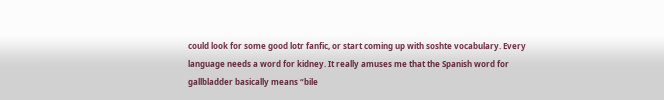could look for some good lotr fanfic, or start coming up with soshte vocabulary. Every language needs a word for kidney. It really amuses me that the Spanish word for gallbladder basically means “bile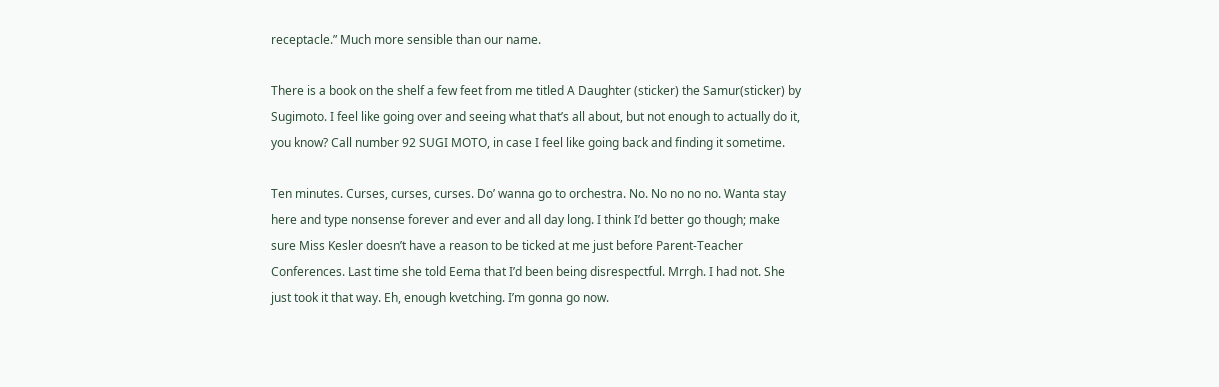receptacle.” Much more sensible than our name.

There is a book on the shelf a few feet from me titled A Daughter (sticker) the Samur(sticker) by Sugimoto. I feel like going over and seeing what that’s all about, but not enough to actually do it, you know? Call number 92 SUGI MOTO, in case I feel like going back and finding it sometime.

Ten minutes. Curses, curses, curses. Do’ wanna go to orchestra. No. No no no no. Wanta stay here and type nonsense forever and ever and all day long. I think I’d better go though; make sure Miss Kesler doesn’t have a reason to be ticked at me just before Parent-Teacher Conferences. Last time she told Eema that I’d been being disrespectful. Mrrgh. I had not. She just took it that way. Eh, enough kvetching. I’m gonna go now.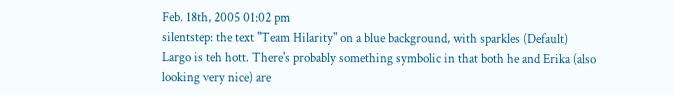Feb. 18th, 2005 01:02 pm
silentstep: the text "Team Hilarity" on a blue background, with sparkles (Default)
Largo is teh hott. There's probably something symbolic in that both he and Erika (also looking very nice) are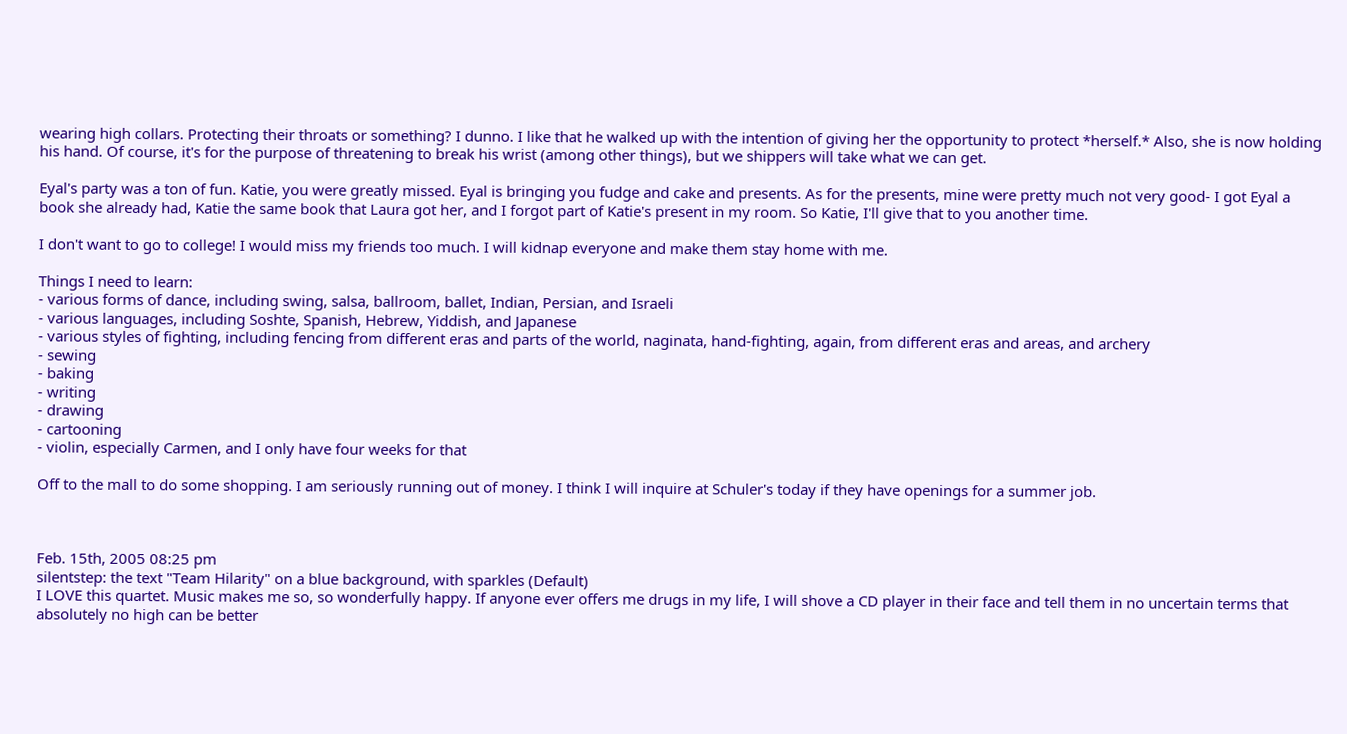wearing high collars. Protecting their throats or something? I dunno. I like that he walked up with the intention of giving her the opportunity to protect *herself.* Also, she is now holding his hand. Of course, it's for the purpose of threatening to break his wrist (among other things), but we shippers will take what we can get.

Eyal's party was a ton of fun. Katie, you were greatly missed. Eyal is bringing you fudge and cake and presents. As for the presents, mine were pretty much not very good- I got Eyal a book she already had, Katie the same book that Laura got her, and I forgot part of Katie's present in my room. So Katie, I'll give that to you another time.

I don't want to go to college! I would miss my friends too much. I will kidnap everyone and make them stay home with me.

Things I need to learn:
- various forms of dance, including swing, salsa, ballroom, ballet, Indian, Persian, and Israeli
- various languages, including Soshte, Spanish, Hebrew, Yiddish, and Japanese
- various styles of fighting, including fencing from different eras and parts of the world, naginata, hand-fighting, again, from different eras and areas, and archery
- sewing
- baking
- writing
- drawing
- cartooning
- violin, especially Carmen, and I only have four weeks for that

Off to the mall to do some shopping. I am seriously running out of money. I think I will inquire at Schuler's today if they have openings for a summer job.



Feb. 15th, 2005 08:25 pm
silentstep: the text "Team Hilarity" on a blue background, with sparkles (Default)
I LOVE this quartet. Music makes me so, so wonderfully happy. If anyone ever offers me drugs in my life, I will shove a CD player in their face and tell them in no uncertain terms that absolutely no high can be better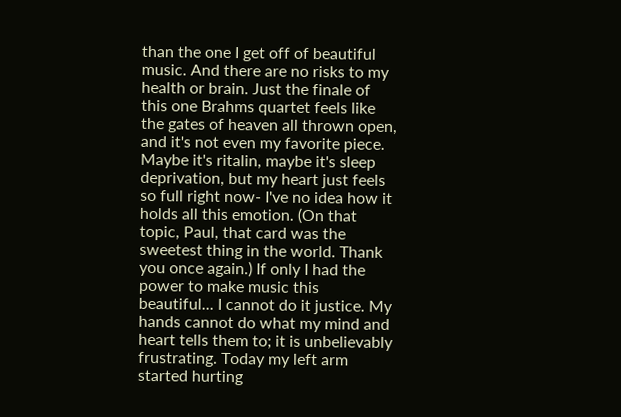than the one I get off of beautiful music. And there are no risks to my health or brain. Just the finale of this one Brahms quartet feels like the gates of heaven all thrown open, and it's not even my favorite piece. Maybe it's ritalin, maybe it's sleep deprivation, but my heart just feels so full right now- I've no idea how it holds all this emotion. (On that topic, Paul, that card was the sweetest thing in the world. Thank you once again.) If only I had the power to make music this beautiful... I cannot do it justice. My hands cannot do what my mind and heart tells them to; it is unbelievably frustrating. Today my left arm started hurting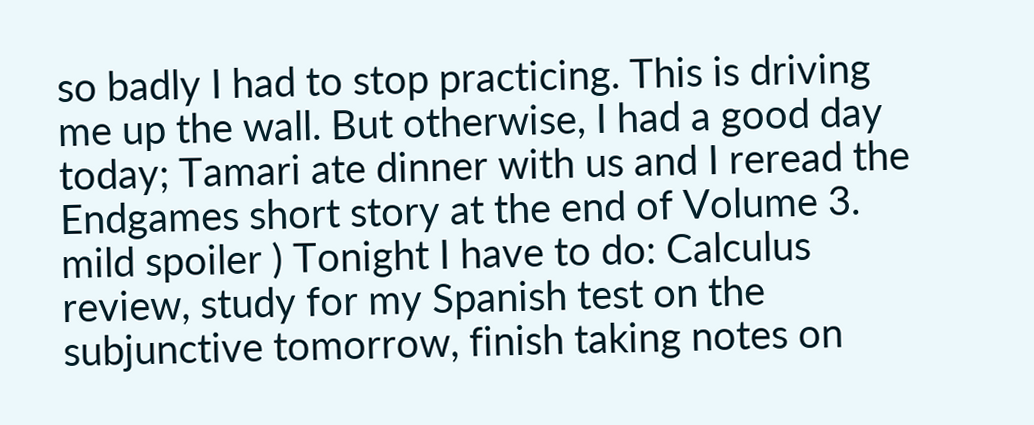so badly I had to stop practicing. This is driving me up the wall. But otherwise, I had a good day today; Tamari ate dinner with us and I reread the Endgames short story at the end of Volume 3. mild spoiler ) Tonight I have to do: Calculus review, study for my Spanish test on the subjunctive tomorrow, finish taking notes on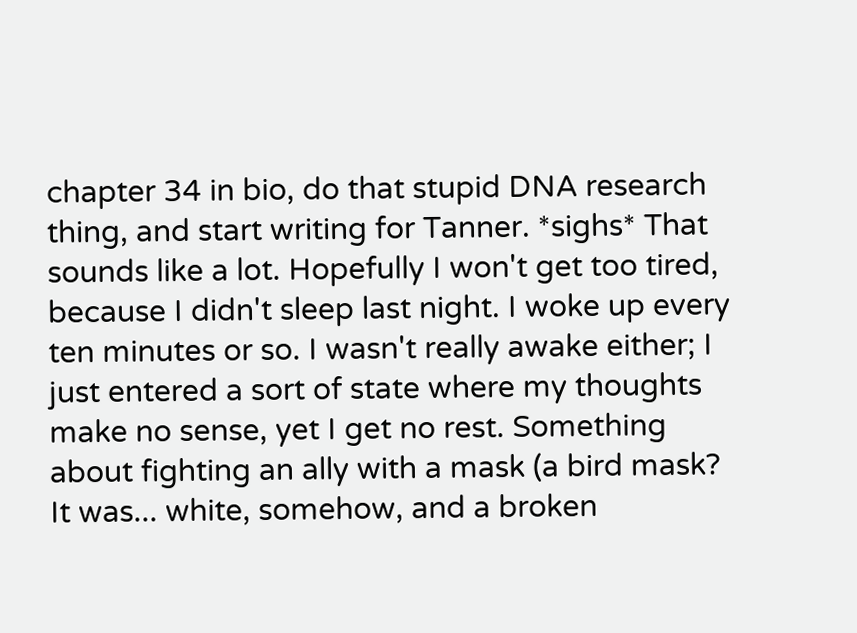chapter 34 in bio, do that stupid DNA research thing, and start writing for Tanner. *sighs* That sounds like a lot. Hopefully I won't get too tired, because I didn't sleep last night. I woke up every ten minutes or so. I wasn't really awake either; I just entered a sort of state where my thoughts make no sense, yet I get no rest. Something about fighting an ally with a mask (a bird mask? It was... white, somehow, and a broken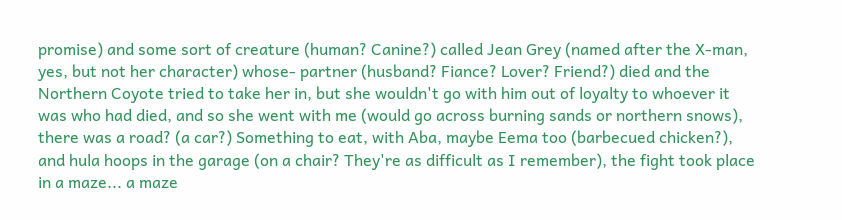promise) and some sort of creature (human? Canine?) called Jean Grey (named after the X-man, yes, but not her character) whose- partner (husband? Fiance? Lover? Friend?) died and the Northern Coyote tried to take her in, but she wouldn't go with him out of loyalty to whoever it was who had died, and so she went with me (would go across burning sands or northern snows), there was a road? (a car?) Something to eat, with Aba, maybe Eema too (barbecued chicken?), and hula hoops in the garage (on a chair? They're as difficult as I remember), the fight took place in a maze... a maze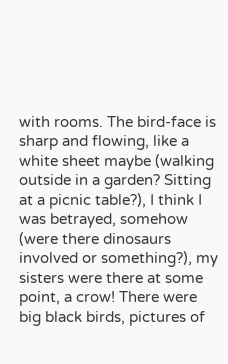with rooms. The bird-face is sharp and flowing, like a white sheet maybe (walking outside in a garden? Sitting at a picnic table?), I think I was betrayed, somehow (were there dinosaurs involved or something?), my sisters were there at some point, a crow! There were big black birds, pictures of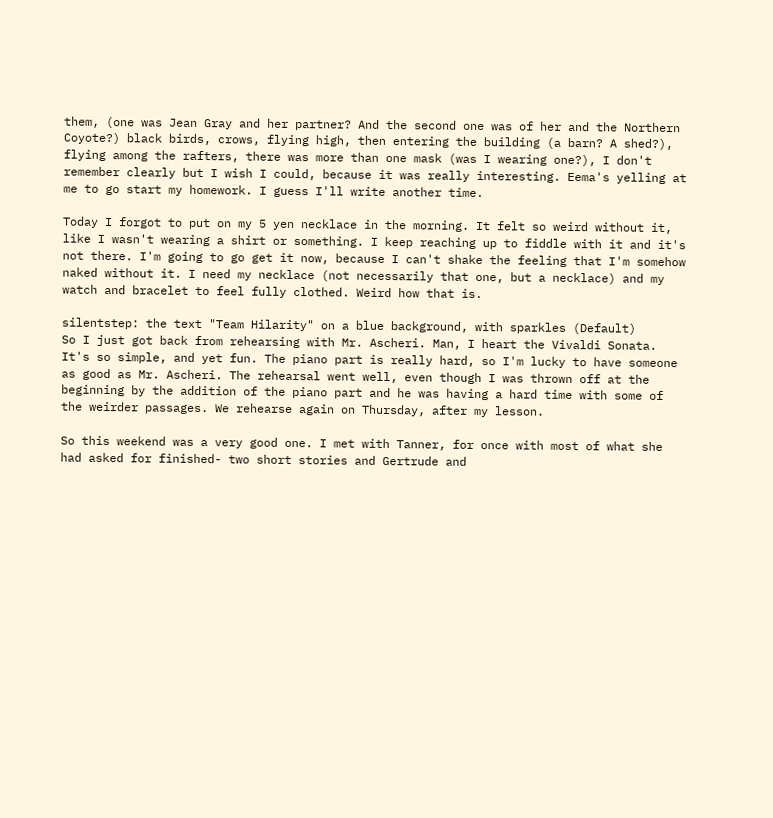them, (one was Jean Gray and her partner? And the second one was of her and the Northern Coyote?) black birds, crows, flying high, then entering the building (a barn? A shed?), flying among the rafters, there was more than one mask (was I wearing one?), I don't remember clearly but I wish I could, because it was really interesting. Eema's yelling at me to go start my homework. I guess I'll write another time.

Today I forgot to put on my 5 yen necklace in the morning. It felt so weird without it, like I wasn't wearing a shirt or something. I keep reaching up to fiddle with it and it's not there. I'm going to go get it now, because I can't shake the feeling that I'm somehow naked without it. I need my necklace (not necessarily that one, but a necklace) and my watch and bracelet to feel fully clothed. Weird how that is.

silentstep: the text "Team Hilarity" on a blue background, with sparkles (Default)
So I just got back from rehearsing with Mr. Ascheri. Man, I heart the Vivaldi Sonata. It's so simple, and yet fun. The piano part is really hard, so I'm lucky to have someone as good as Mr. Ascheri. The rehearsal went well, even though I was thrown off at the beginning by the addition of the piano part and he was having a hard time with some of the weirder passages. We rehearse again on Thursday, after my lesson.

So this weekend was a very good one. I met with Tanner, for once with most of what she had asked for finished- two short stories and Gertrude and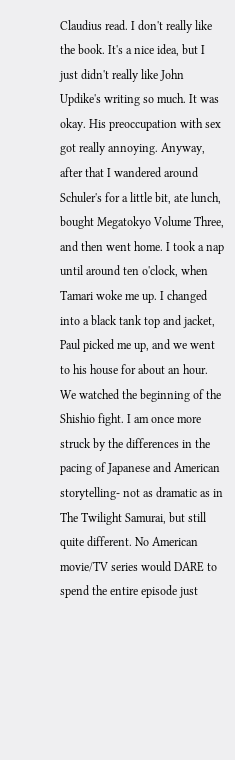Claudius read. I don't really like the book. It's a nice idea, but I just didn't really like John Updike's writing so much. It was okay. His preoccupation with sex got really annoying. Anyway, after that I wandered around Schuler's for a little bit, ate lunch, bought Megatokyo Volume Three, and then went home. I took a nap until around ten o'clock, when Tamari woke me up. I changed into a black tank top and jacket, Paul picked me up, and we went to his house for about an hour. We watched the beginning of the Shishio fight. I am once more struck by the differences in the pacing of Japanese and American storytelling- not as dramatic as in The Twilight Samurai, but still quite different. No American movie/TV series would DARE to spend the entire episode just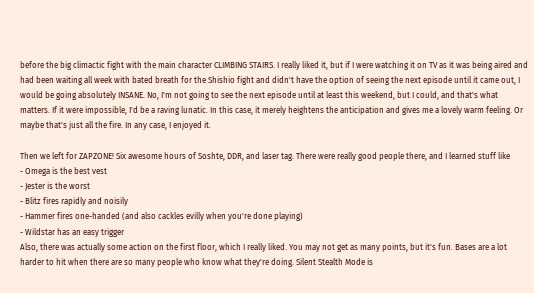before the big climactic fight with the main character CLIMBING STAIRS. I really liked it, but if I were watching it on TV as it was being aired and had been waiting all week with bated breath for the Shishio fight and didn't have the option of seeing the next episode until it came out, I would be going absolutely INSANE. No, I'm not going to see the next episode until at least this weekend, but I could, and that's what matters. If it were impossible, I'd be a raving lunatic. In this case, it merely heightens the anticipation and gives me a lovely warm feeling. Or maybe that's just all the fire. In any case, I enjoyed it.

Then we left for ZAPZONE! Six awesome hours of Soshte, DDR, and laser tag. There were really good people there, and I learned stuff like
- Omega is the best vest
- Jester is the worst
- Blitz fires rapidly and noisily
- Hammer fires one-handed (and also cackles evilly when you're done playing)
- Wildstar has an easy trigger
Also, there was actually some action on the first floor, which I really liked. You may not get as many points, but it's fun. Bases are a lot harder to hit when there are so many people who know what they're doing. Silent Stealth Mode is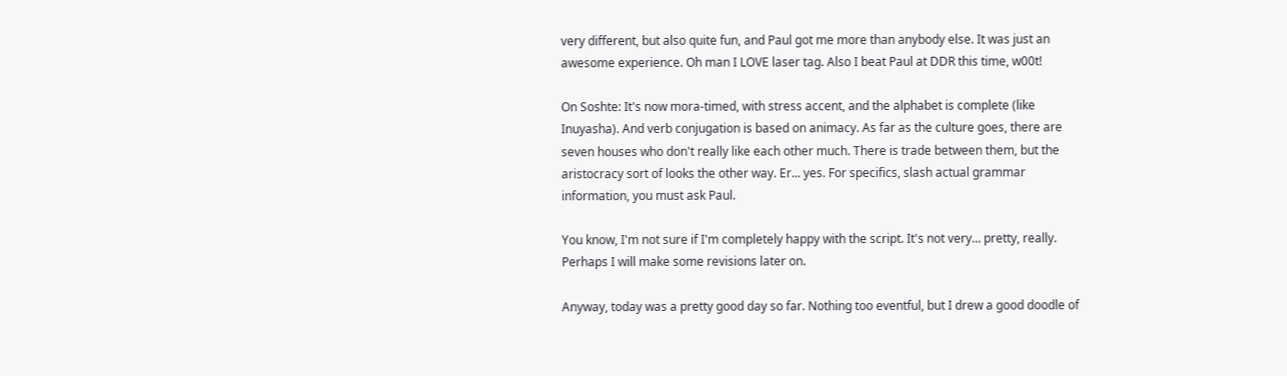very different, but also quite fun, and Paul got me more than anybody else. It was just an awesome experience. Oh man I LOVE laser tag. Also I beat Paul at DDR this time, w00t!

On Soshte: It's now mora-timed, with stress accent, and the alphabet is complete (like Inuyasha). And verb conjugation is based on animacy. As far as the culture goes, there are seven houses who don't really like each other much. There is trade between them, but the aristocracy sort of looks the other way. Er... yes. For specifics, slash actual grammar information, you must ask Paul.

You know, I'm not sure if I'm completely happy with the script. It's not very... pretty, really. Perhaps I will make some revisions later on.

Anyway, today was a pretty good day so far. Nothing too eventful, but I drew a good doodle of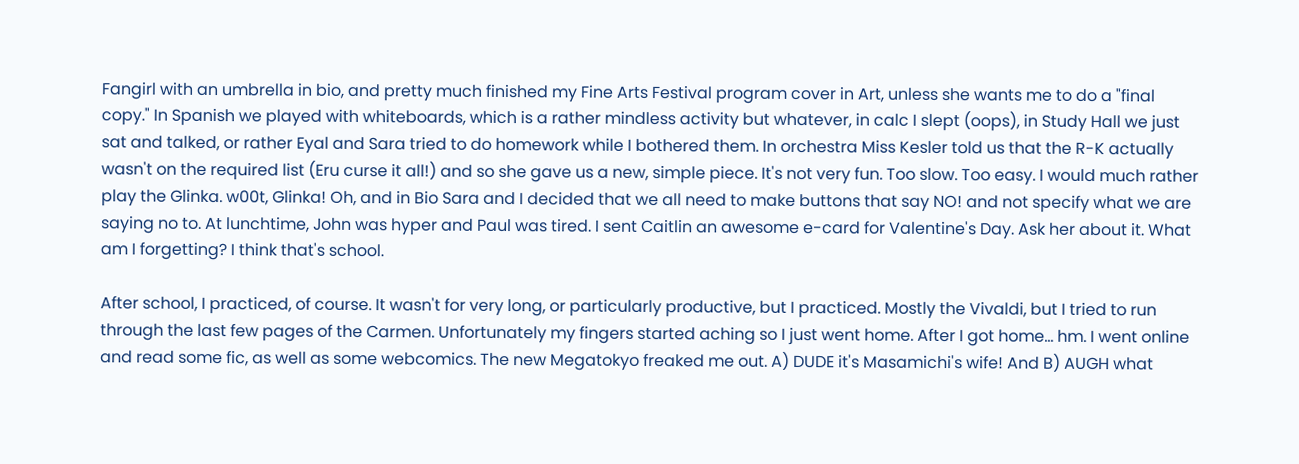Fangirl with an umbrella in bio, and pretty much finished my Fine Arts Festival program cover in Art, unless she wants me to do a "final copy." In Spanish we played with whiteboards, which is a rather mindless activity but whatever, in calc I slept (oops), in Study Hall we just sat and talked, or rather Eyal and Sara tried to do homework while I bothered them. In orchestra Miss Kesler told us that the R-K actually wasn't on the required list (Eru curse it all!) and so she gave us a new, simple piece. It's not very fun. Too slow. Too easy. I would much rather play the Glinka. w00t, Glinka! Oh, and in Bio Sara and I decided that we all need to make buttons that say NO! and not specify what we are saying no to. At lunchtime, John was hyper and Paul was tired. I sent Caitlin an awesome e-card for Valentine's Day. Ask her about it. What am I forgetting? I think that's school.

After school, I practiced, of course. It wasn't for very long, or particularly productive, but I practiced. Mostly the Vivaldi, but I tried to run through the last few pages of the Carmen. Unfortunately my fingers started aching so I just went home. After I got home... hm. I went online and read some fic, as well as some webcomics. The new Megatokyo freaked me out. A) DUDE it's Masamichi's wife! And B) AUGH what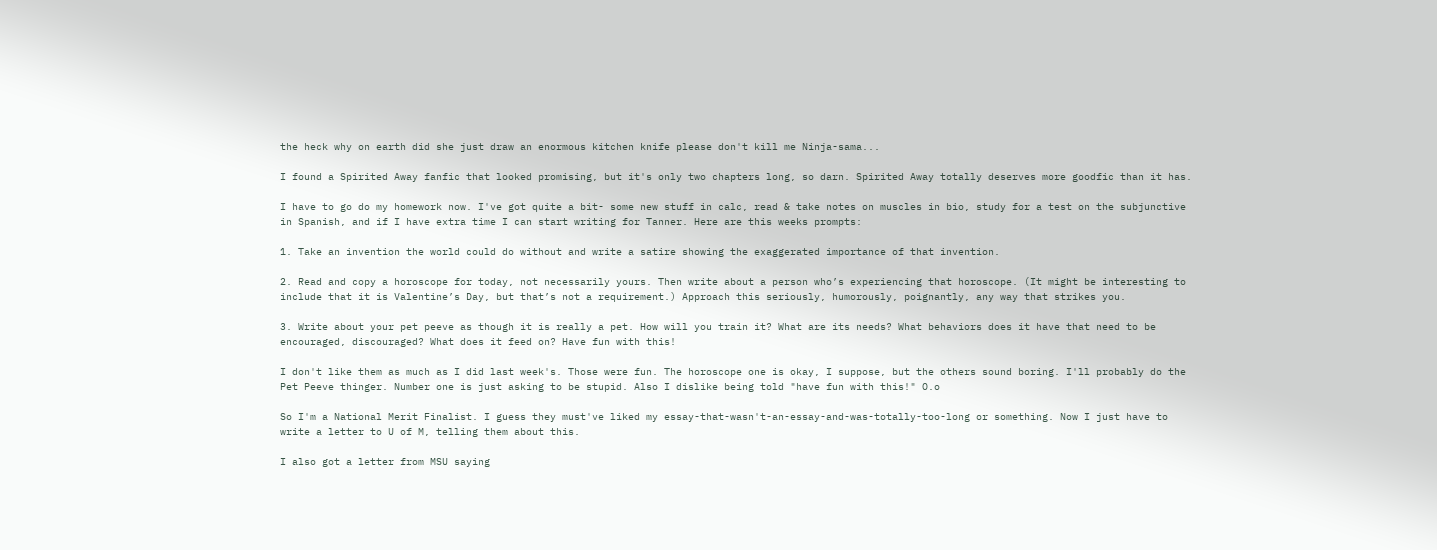the heck why on earth did she just draw an enormous kitchen knife please don't kill me Ninja-sama...

I found a Spirited Away fanfic that looked promising, but it's only two chapters long, so darn. Spirited Away totally deserves more goodfic than it has.

I have to go do my homework now. I've got quite a bit- some new stuff in calc, read & take notes on muscles in bio, study for a test on the subjunctive in Spanish, and if I have extra time I can start writing for Tanner. Here are this weeks prompts:

1. Take an invention the world could do without and write a satire showing the exaggerated importance of that invention.

2. Read and copy a horoscope for today, not necessarily yours. Then write about a person who’s experiencing that horoscope. (It might be interesting to include that it is Valentine’s Day, but that’s not a requirement.) Approach this seriously, humorously, poignantly, any way that strikes you.

3. Write about your pet peeve as though it is really a pet. How will you train it? What are its needs? What behaviors does it have that need to be encouraged, discouraged? What does it feed on? Have fun with this!

I don't like them as much as I did last week's. Those were fun. The horoscope one is okay, I suppose, but the others sound boring. I'll probably do the Pet Peeve thinger. Number one is just asking to be stupid. Also I dislike being told "have fun with this!" O.o

So I'm a National Merit Finalist. I guess they must've liked my essay-that-wasn't-an-essay-and-was-totally-too-long or something. Now I just have to write a letter to U of M, telling them about this.

I also got a letter from MSU saying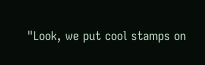"Look, we put cool stamps on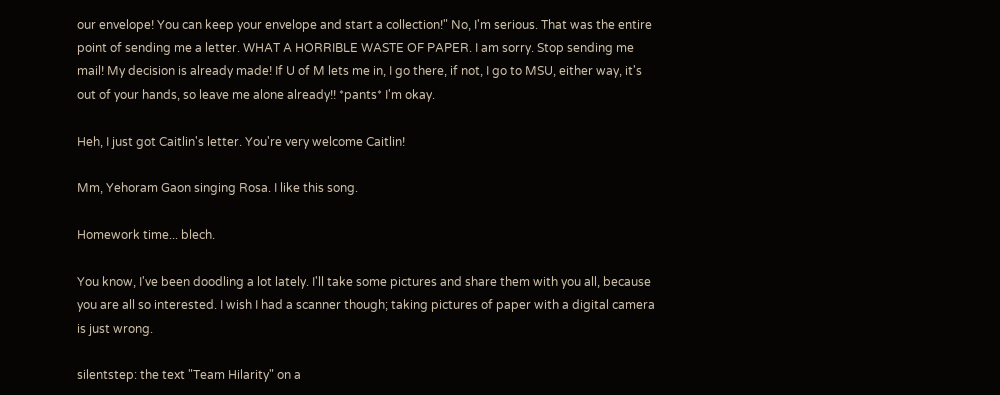our envelope! You can keep your envelope and start a collection!" No, I'm serious. That was the entire point of sending me a letter. WHAT A HORRIBLE WASTE OF PAPER. I am sorry. Stop sending me mail! My decision is already made! If U of M lets me in, I go there, if not, I go to MSU, either way, it's out of your hands, so leave me alone already!! *pants* I'm okay.

Heh, I just got Caitlin's letter. You're very welcome Caitlin!

Mm, Yehoram Gaon singing Rosa. I like this song.

Homework time... blech.

You know, I've been doodling a lot lately. I'll take some pictures and share them with you all, because you are all so interested. I wish I had a scanner though; taking pictures of paper with a digital camera is just wrong.

silentstep: the text "Team Hilarity" on a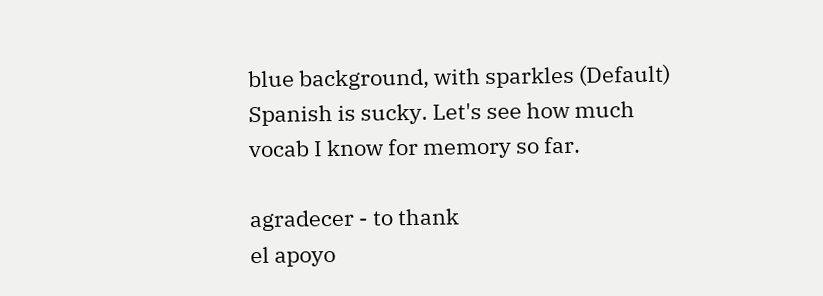blue background, with sparkles (Default)
Spanish is sucky. Let's see how much vocab I know for memory so far.

agradecer - to thank
el apoyo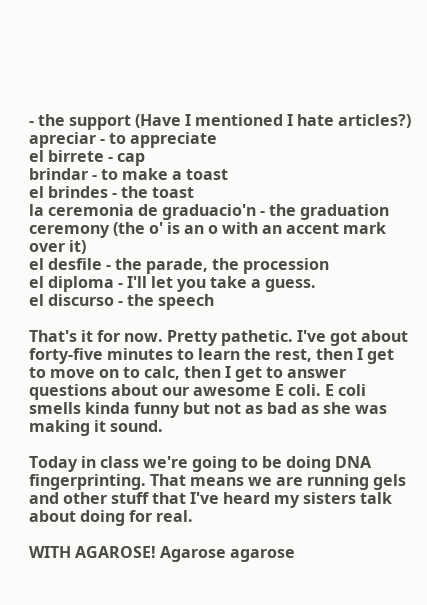- the support (Have I mentioned I hate articles?)
apreciar - to appreciate
el birrete - cap
brindar - to make a toast
el brindes - the toast
la ceremonia de graduacio'n - the graduation ceremony (the o' is an o with an accent mark over it)
el desfile - the parade, the procession
el diploma - I'll let you take a guess.
el discurso - the speech

That's it for now. Pretty pathetic. I've got about forty-five minutes to learn the rest, then I get to move on to calc, then I get to answer questions about our awesome E coli. E coli smells kinda funny but not as bad as she was making it sound.

Today in class we're going to be doing DNA fingerprinting. That means we are running gels and other stuff that I've heard my sisters talk about doing for real.

WITH AGAROSE! Agarose agarose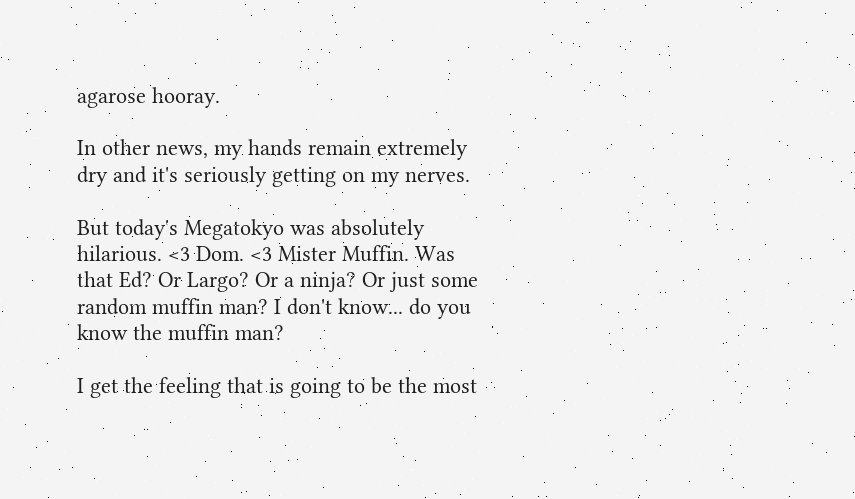agarose hooray.

In other news, my hands remain extremely dry and it's seriously getting on my nerves.

But today's Megatokyo was absolutely hilarious. <3 Dom. <3 Mister Muffin. Was that Ed? Or Largo? Or a ninja? Or just some random muffin man? I don't know... do you know the muffin man?

I get the feeling that is going to be the most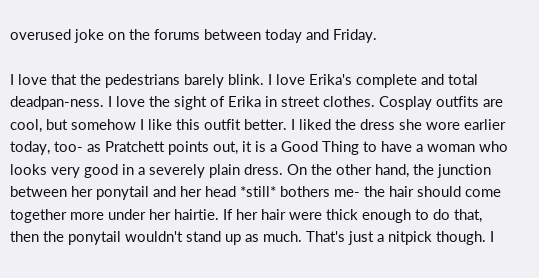overused joke on the forums between today and Friday.

I love that the pedestrians barely blink. I love Erika's complete and total deadpan-ness. I love the sight of Erika in street clothes. Cosplay outfits are cool, but somehow I like this outfit better. I liked the dress she wore earlier today, too- as Pratchett points out, it is a Good Thing to have a woman who looks very good in a severely plain dress. On the other hand, the junction between her ponytail and her head *still* bothers me- the hair should come together more under her hairtie. If her hair were thick enough to do that, then the ponytail wouldn't stand up as much. That's just a nitpick though. I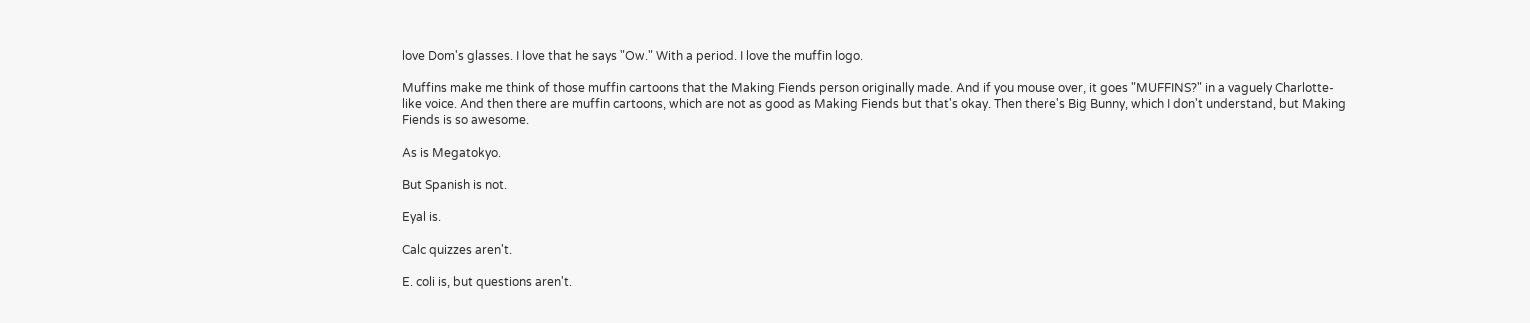love Dom's glasses. I love that he says "Ow." With a period. I love the muffin logo.

Muffins make me think of those muffin cartoons that the Making Fiends person originally made. And if you mouse over, it goes "MUFFINS?" in a vaguely Charlotte-like voice. And then there are muffin cartoons, which are not as good as Making Fiends but that's okay. Then there's Big Bunny, which I don't understand, but Making Fiends is so awesome.

As is Megatokyo.

But Spanish is not.

Eyal is.

Calc quizzes aren't.

E. coli is, but questions aren't.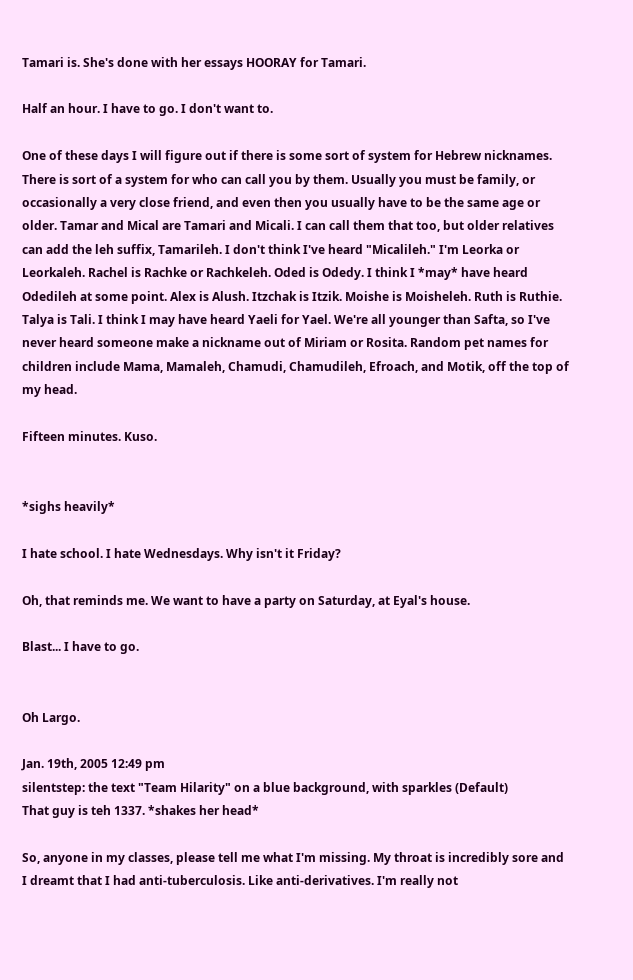Tamari is. She's done with her essays HOORAY for Tamari.

Half an hour. I have to go. I don't want to.

One of these days I will figure out if there is some sort of system for Hebrew nicknames. There is sort of a system for who can call you by them. Usually you must be family, or occasionally a very close friend, and even then you usually have to be the same age or older. Tamar and Mical are Tamari and Micali. I can call them that too, but older relatives can add the leh suffix, Tamarileh. I don't think I've heard "Micalileh." I'm Leorka or Leorkaleh. Rachel is Rachke or Rachkeleh. Oded is Odedy. I think I *may* have heard Odedileh at some point. Alex is Alush. Itzchak is Itzik. Moishe is Moisheleh. Ruth is Ruthie. Talya is Tali. I think I may have heard Yaeli for Yael. We're all younger than Safta, so I've never heard someone make a nickname out of Miriam or Rosita. Random pet names for children include Mama, Mamaleh, Chamudi, Chamudileh, Efroach, and Motik, off the top of my head.

Fifteen minutes. Kuso.


*sighs heavily*

I hate school. I hate Wednesdays. Why isn't it Friday?

Oh, that reminds me. We want to have a party on Saturday, at Eyal's house.

Blast... I have to go.


Oh Largo.

Jan. 19th, 2005 12:49 pm
silentstep: the text "Team Hilarity" on a blue background, with sparkles (Default)
That guy is teh 1337. *shakes her head*

So, anyone in my classes, please tell me what I'm missing. My throat is incredibly sore and I dreamt that I had anti-tuberculosis. Like anti-derivatives. I'm really not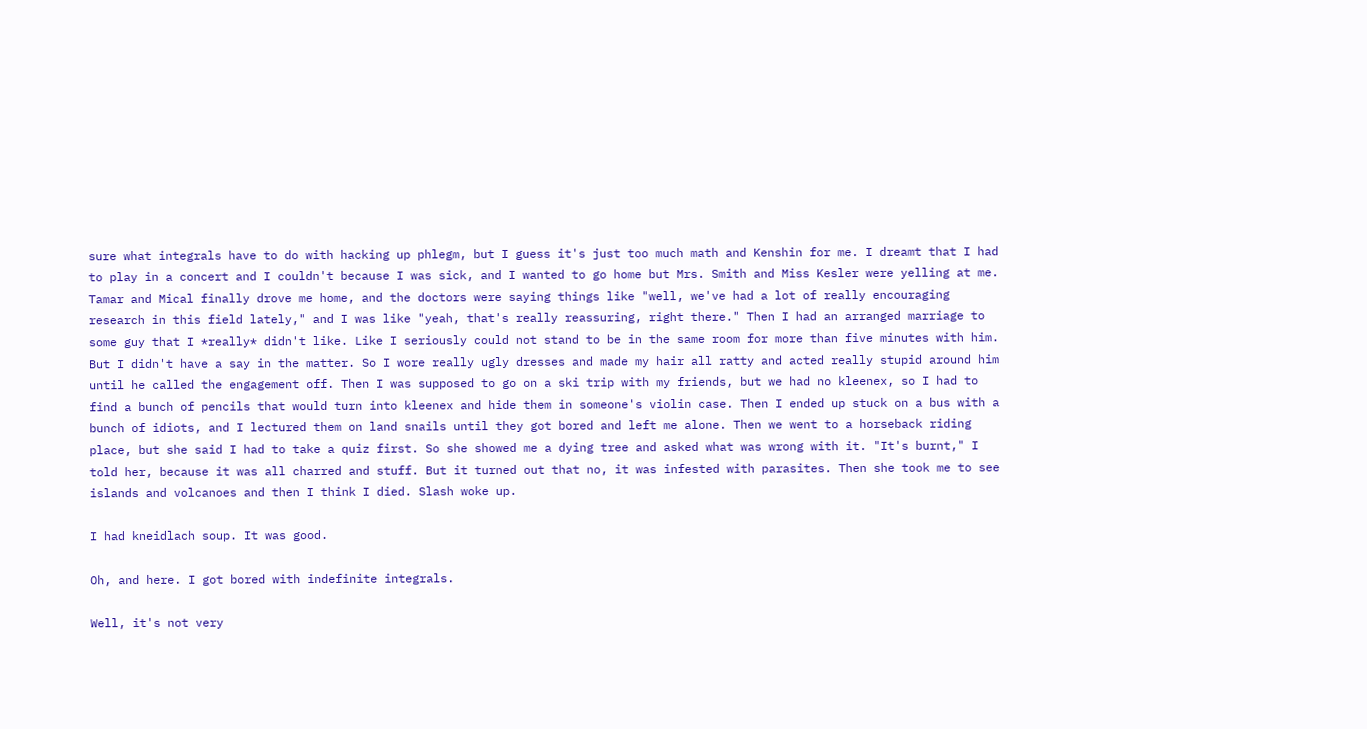sure what integrals have to do with hacking up phlegm, but I guess it's just too much math and Kenshin for me. I dreamt that I had to play in a concert and I couldn't because I was sick, and I wanted to go home but Mrs. Smith and Miss Kesler were yelling at me. Tamar and Mical finally drove me home, and the doctors were saying things like "well, we've had a lot of really encouraging research in this field lately," and I was like "yeah, that's really reassuring, right there." Then I had an arranged marriage to some guy that I *really* didn't like. Like I seriously could not stand to be in the same room for more than five minutes with him. But I didn't have a say in the matter. So I wore really ugly dresses and made my hair all ratty and acted really stupid around him until he called the engagement off. Then I was supposed to go on a ski trip with my friends, but we had no kleenex, so I had to find a bunch of pencils that would turn into kleenex and hide them in someone's violin case. Then I ended up stuck on a bus with a bunch of idiots, and I lectured them on land snails until they got bored and left me alone. Then we went to a horseback riding place, but she said I had to take a quiz first. So she showed me a dying tree and asked what was wrong with it. "It's burnt," I told her, because it was all charred and stuff. But it turned out that no, it was infested with parasites. Then she took me to see islands and volcanoes and then I think I died. Slash woke up.

I had kneidlach soup. It was good.

Oh, and here. I got bored with indefinite integrals.

Well, it's not very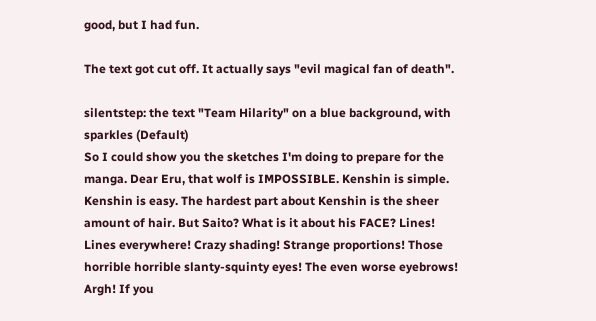good, but I had fun.

The text got cut off. It actually says "evil magical fan of death".

silentstep: the text "Team Hilarity" on a blue background, with sparkles (Default)
So I could show you the sketches I'm doing to prepare for the manga. Dear Eru, that wolf is IMPOSSIBLE. Kenshin is simple. Kenshin is easy. The hardest part about Kenshin is the sheer amount of hair. But Saito? What is it about his FACE? Lines! Lines everywhere! Crazy shading! Strange proportions! Those horrible horrible slanty-squinty eyes! The even worse eyebrows! Argh! If you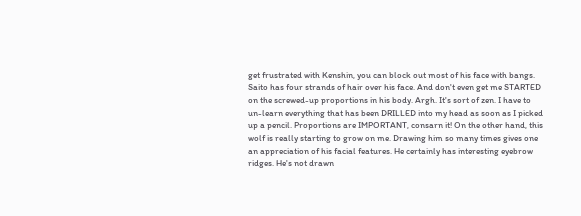get frustrated with Kenshin, you can block out most of his face with bangs. Saito has four strands of hair over his face. And don't even get me STARTED on the screwed-up proportions in his body. Argh. It's sort of zen. I have to un-learn everything that has been DRILLED into my head as soon as I picked up a pencil. Proportions are IMPORTANT, consarn it! On the other hand, this wolf is really starting to grow on me. Drawing him so many times gives one an appreciation of his facial features. He certainly has interesting eyebrow ridges. He's not drawn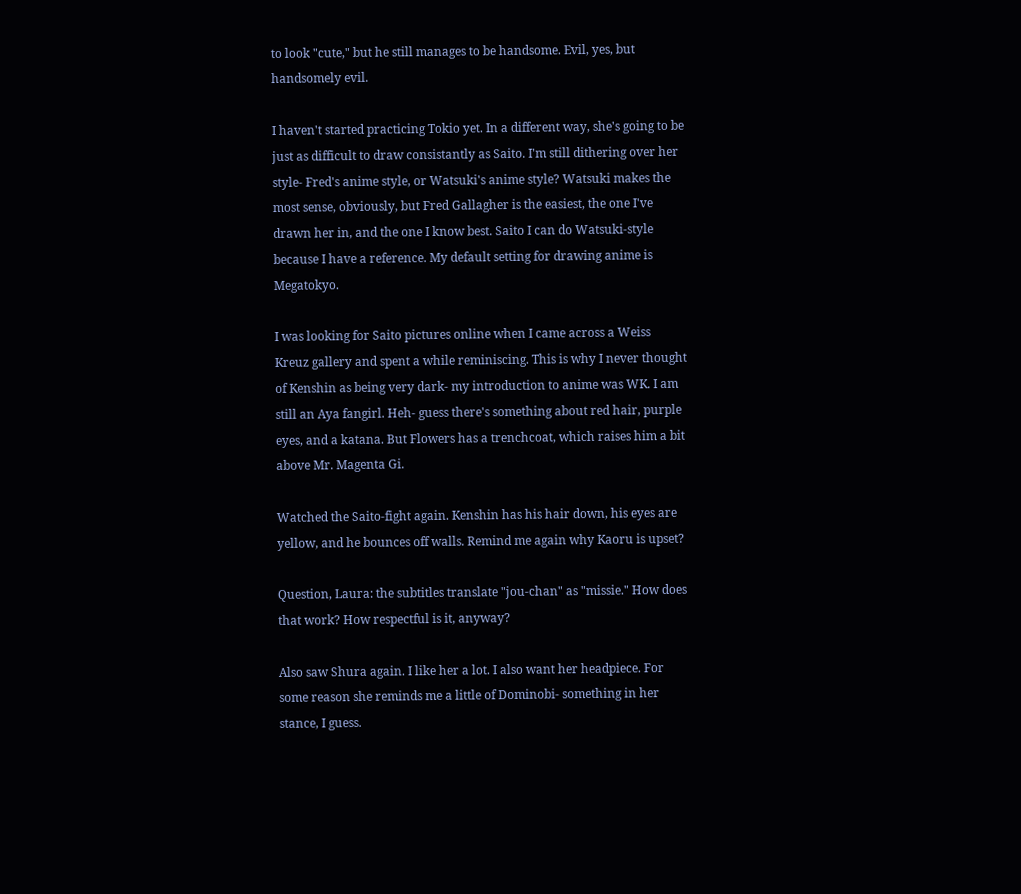to look "cute," but he still manages to be handsome. Evil, yes, but handsomely evil.

I haven't started practicing Tokio yet. In a different way, she's going to be just as difficult to draw consistantly as Saito. I'm still dithering over her style- Fred's anime style, or Watsuki's anime style? Watsuki makes the most sense, obviously, but Fred Gallagher is the easiest, the one I've drawn her in, and the one I know best. Saito I can do Watsuki-style because I have a reference. My default setting for drawing anime is Megatokyo.

I was looking for Saito pictures online when I came across a Weiss Kreuz gallery and spent a while reminiscing. This is why I never thought of Kenshin as being very dark- my introduction to anime was WK. I am still an Aya fangirl. Heh- guess there's something about red hair, purple eyes, and a katana. But Flowers has a trenchcoat, which raises him a bit above Mr. Magenta Gi.

Watched the Saito-fight again. Kenshin has his hair down, his eyes are yellow, and he bounces off walls. Remind me again why Kaoru is upset?

Question, Laura: the subtitles translate "jou-chan" as "missie." How does that work? How respectful is it, anyway?

Also saw Shura again. I like her a lot. I also want her headpiece. For some reason she reminds me a little of Dominobi- something in her stance, I guess.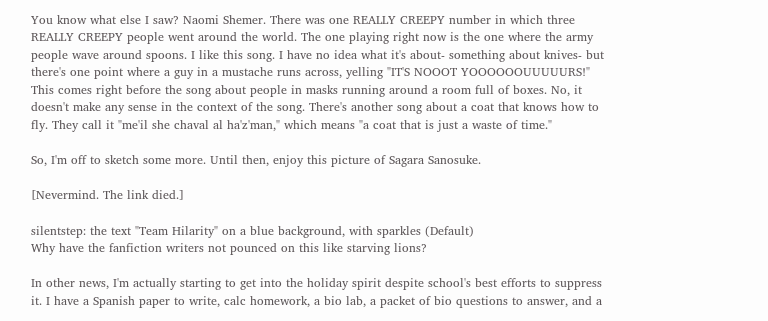You know what else I saw? Naomi Shemer. There was one REALLY CREEPY number in which three REALLY CREEPY people went around the world. The one playing right now is the one where the army people wave around spoons. I like this song. I have no idea what it's about- something about knives- but there's one point where a guy in a mustache runs across, yelling "IT'S NOOOT YOOOOOOUUUUURS!" This comes right before the song about people in masks running around a room full of boxes. No, it doesn't make any sense in the context of the song. There's another song about a coat that knows how to fly. They call it "me'il she chaval al ha'z'man," which means "a coat that is just a waste of time."

So, I'm off to sketch some more. Until then, enjoy this picture of Sagara Sanosuke.

[Nevermind. The link died.]

silentstep: the text "Team Hilarity" on a blue background, with sparkles (Default)
Why have the fanfiction writers not pounced on this like starving lions?

In other news, I'm actually starting to get into the holiday spirit despite school's best efforts to suppress it. I have a Spanish paper to write, calc homework, a bio lab, a packet of bio questions to answer, and a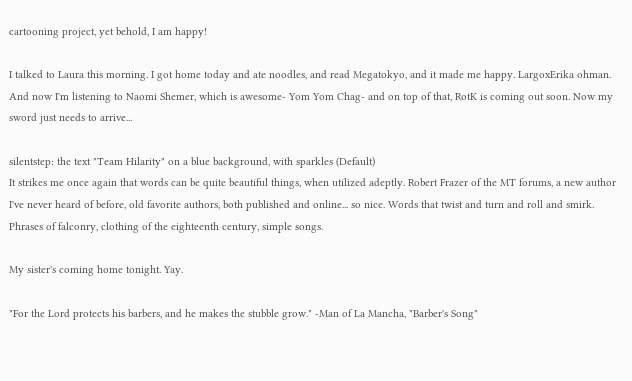cartooning project, yet behold, I am happy!

I talked to Laura this morning. I got home today and ate noodles, and read Megatokyo, and it made me happy. LargoxErika ohman. And now I'm listening to Naomi Shemer, which is awesome- Yom Yom Chag- and on top of that, RotK is coming out soon. Now my sword just needs to arrive...

silentstep: the text "Team Hilarity" on a blue background, with sparkles (Default)
It strikes me once again that words can be quite beautiful things, when utilized adeptly. Robert Frazer of the MT forums, a new author I've never heard of before, old favorite authors, both published and online... so nice. Words that twist and turn and roll and smirk. Phrases of falconry, clothing of the eighteenth century, simple songs.

My sister's coming home tonight. Yay.

"For the Lord protects his barbers, and he makes the stubble grow." -Man of La Mancha, "Barber's Song"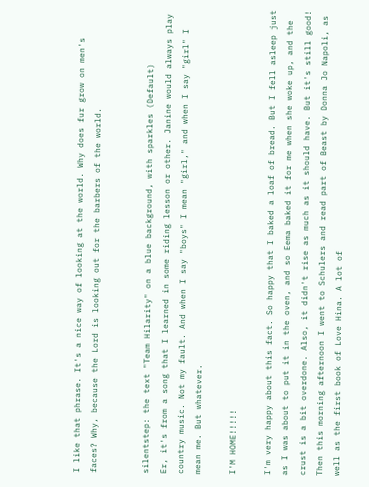I like that phrase. It's a nice way of looking at the world. Why does fur grow on men's faces? Why, because the Lord is looking out for the barbers of the world.


silentstep: the text "Team Hilarity" on a blue background, with sparkles (Default)
Er, it's from a song that I learned in some riding lesson or other. Janine would always play country music. Not my fault. And when I say "boys" I mean "girl," and when I say "girl" I mean me. But whatever.

I'M HOME!!!!!

I'm very happy about this fact. So happy that I baked a loaf of bread. But I fell asleep just as I was about to put it in the oven, and so Eema baked it for me when she woke up, and the crust is a bit overdone. Also, it didn't rise as much as it should have. But it's still good! Then this morning afternoon I went to Schulers and read part of Beast by Donna Jo Napoli, as well as the first book of Love Hina. A lot of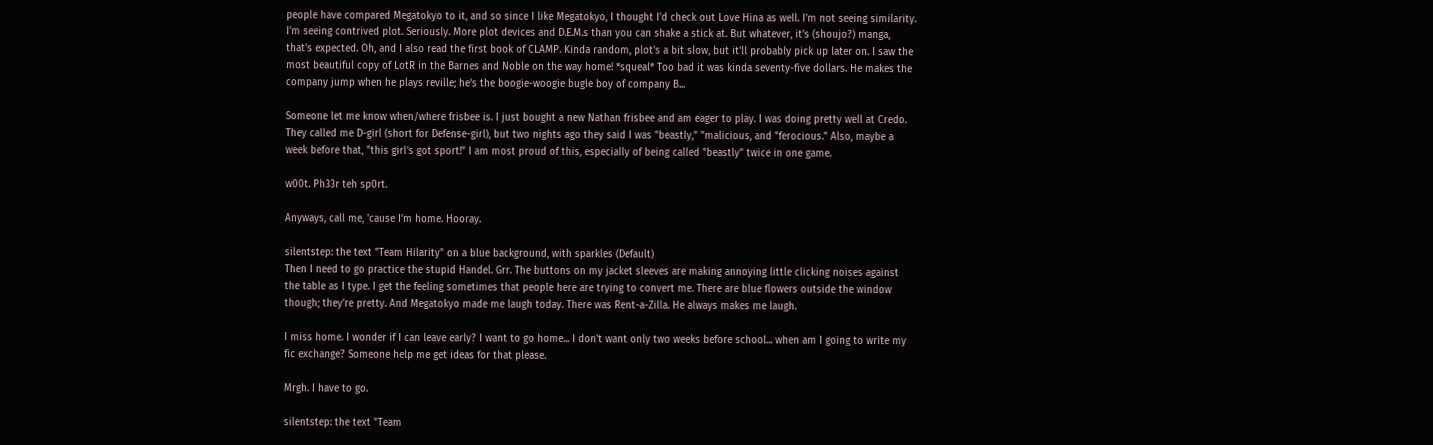people have compared Megatokyo to it, and so since I like Megatokyo, I thought I'd check out Love Hina as well. I'm not seeing similarity. I'm seeing contrived plot. Seriously. More plot devices and D.E.M.s than you can shake a stick at. But whatever, it's (shoujo?) manga, that's expected. Oh, and I also read the first book of CLAMP. Kinda random, plot's a bit slow, but it'll probably pick up later on. I saw the most beautiful copy of LotR in the Barnes and Noble on the way home! *squeal* Too bad it was kinda seventy-five dollars. He makes the company jump when he plays reville; he's the boogie-woogie bugle boy of company B...

Someone let me know when/where frisbee is. I just bought a new Nathan frisbee and am eager to play. I was doing pretty well at Credo. They called me D-girl (short for Defense-girl), but two nights ago they said I was "beastly," "malicious, and "ferocious." Also, maybe a week before that, "this girl's got sport!" I am most proud of this, especially of being called "beastly" twice in one game.

w00t. Ph33r teh sp0rt.

Anyways, call me, 'cause I'm home. Hooray.

silentstep: the text "Team Hilarity" on a blue background, with sparkles (Default)
Then I need to go practice the stupid Handel. Grr. The buttons on my jacket sleeves are making annoying little clicking noises against the table as I type. I get the feeling sometimes that people here are trying to convert me. There are blue flowers outside the window though; they're pretty. And Megatokyo made me laugh today. There was Rent-a-Zilla. He always makes me laugh.

I miss home. I wonder if I can leave early? I want to go home... I don't want only two weeks before school... when am I going to write my fic exchange? Someone help me get ideas for that please.

Mrgh. I have to go.

silentstep: the text "Team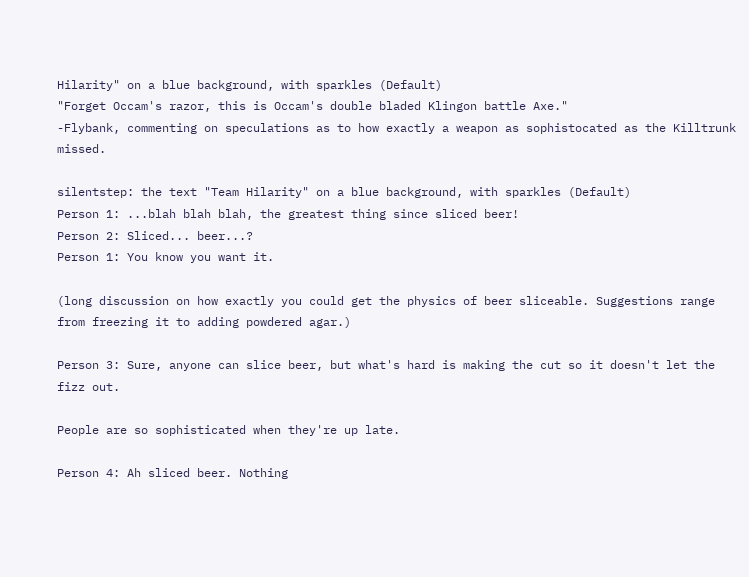Hilarity" on a blue background, with sparkles (Default)
"Forget Occam's razor, this is Occam's double bladed Klingon battle Axe."
-Flybank, commenting on speculations as to how exactly a weapon as sophistocated as the Killtrunk missed.

silentstep: the text "Team Hilarity" on a blue background, with sparkles (Default)
Person 1: ...blah blah blah, the greatest thing since sliced beer!
Person 2: Sliced... beer...?
Person 1: You know you want it.

(long discussion on how exactly you could get the physics of beer sliceable. Suggestions range from freezing it to adding powdered agar.)

Person 3: Sure, anyone can slice beer, but what's hard is making the cut so it doesn't let the fizz out.

People are so sophisticated when they're up late.

Person 4: Ah sliced beer. Nothing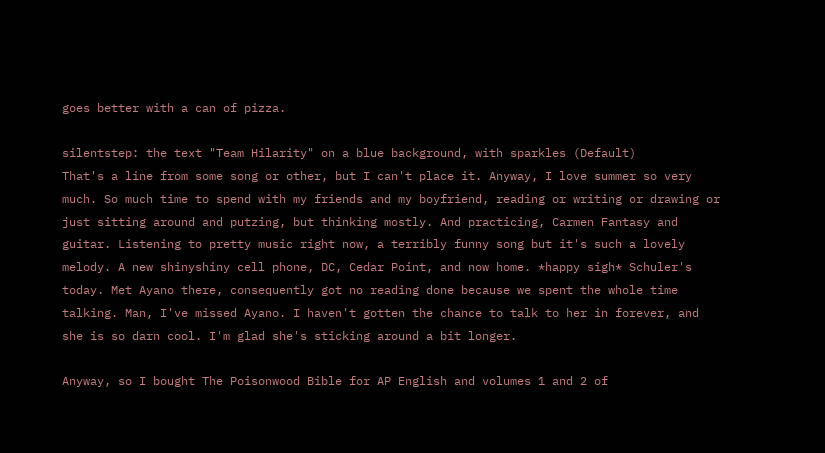goes better with a can of pizza.

silentstep: the text "Team Hilarity" on a blue background, with sparkles (Default)
That's a line from some song or other, but I can't place it. Anyway, I love summer so very much. So much time to spend with my friends and my boyfriend, reading or writing or drawing or just sitting around and putzing, but thinking mostly. And practicing, Carmen Fantasy and guitar. Listening to pretty music right now, a terribly funny song but it's such a lovely melody. A new shinyshiny cell phone, DC, Cedar Point, and now home. *happy sigh* Schuler's today. Met Ayano there, consequently got no reading done because we spent the whole time talking. Man, I've missed Ayano. I haven't gotten the chance to talk to her in forever, and she is so darn cool. I'm glad she's sticking around a bit longer.

Anyway, so I bought The Poisonwood Bible for AP English and volumes 1 and 2 of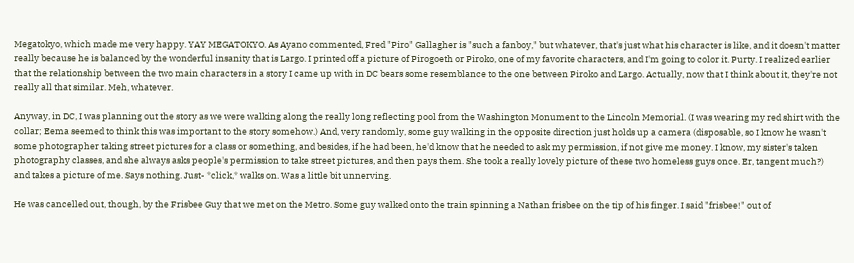Megatokyo, which made me very happy. YAY MEGATOKYO. As Ayano commented, Fred "Piro" Gallagher is "such a fanboy," but whatever, that's just what his character is like, and it doesn't matter really because he is balanced by the wonderful insanity that is Largo. I printed off a picture of Pirogoeth or Piroko, one of my favorite characters, and I'm going to color it. Purty. I realized earlier that the relationship between the two main characters in a story I came up with in DC bears some resemblance to the one between Piroko and Largo. Actually, now that I think about it, they're not really all that similar. Meh, whatever.

Anyway, in DC, I was planning out the story as we were walking along the really long reflecting pool from the Washington Monument to the Lincoln Memorial. (I was wearing my red shirt with the collar; Eema seemed to think this was important to the story somehow.) And, very randomly, some guy walking in the opposite direction just holds up a camera (disposable, so I know he wasn't some photographer taking street pictures for a class or something, and besides, if he had been, he'd know that he needed to ask my permission, if not give me money. I know, my sister's taken photography classes, and she always asks people's permission to take street pictures, and then pays them. She took a really lovely picture of these two homeless guys once. Er, tangent much?) and takes a picture of me. Says nothing. Just- *click,* walks on. Was a little bit unnerving.

He was cancelled out, though, by the Frisbee Guy that we met on the Metro. Some guy walked onto the train spinning a Nathan frisbee on the tip of his finger. I said "frisbee!" out of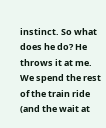instinct. So what does he do? He throws it at me. We spend the rest of the train ride (and the wait at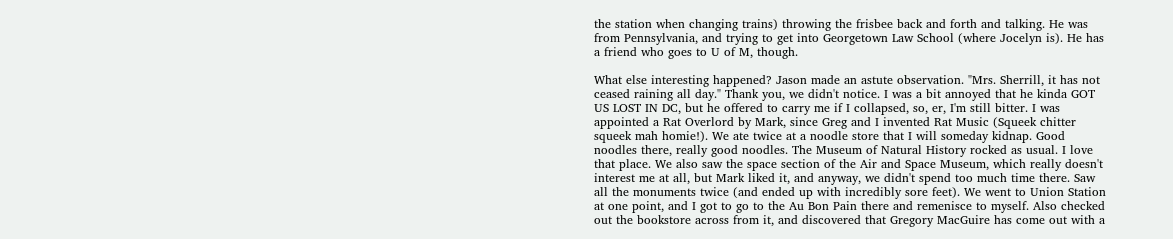the station when changing trains) throwing the frisbee back and forth and talking. He was from Pennsylvania, and trying to get into Georgetown Law School (where Jocelyn is). He has a friend who goes to U of M, though.

What else interesting happened? Jason made an astute observation. "Mrs. Sherrill, it has not ceased raining all day." Thank you, we didn't notice. I was a bit annoyed that he kinda GOT US LOST IN DC, but he offered to carry me if I collapsed, so, er, I'm still bitter. I was appointed a Rat Overlord by Mark, since Greg and I invented Rat Music (Squeek chitter squeek mah homie!). We ate twice at a noodle store that I will someday kidnap. Good noodles there, really good noodles. The Museum of Natural History rocked as usual. I love that place. We also saw the space section of the Air and Space Museum, which really doesn't interest me at all, but Mark liked it, and anyway, we didn't spend too much time there. Saw all the monuments twice (and ended up with incredibly sore feet). We went to Union Station at one point, and I got to go to the Au Bon Pain there and remenisce to myself. Also checked out the bookstore across from it, and discovered that Gregory MacGuire has come out with a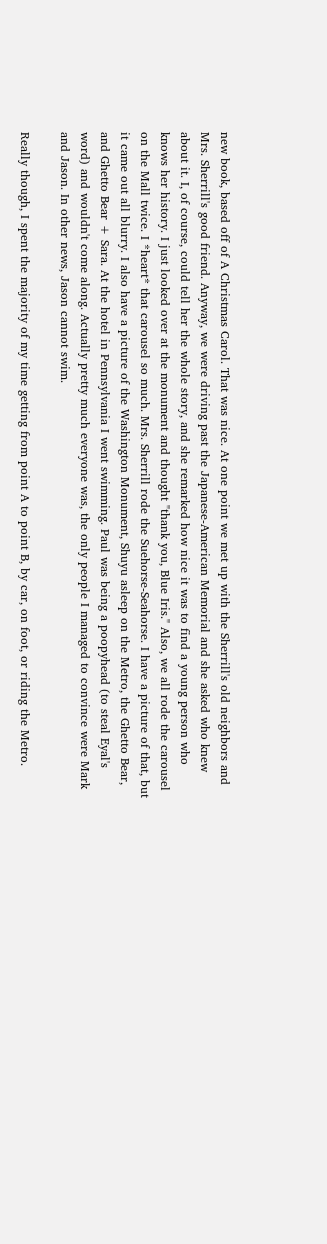new book, based off of A Christmas Carol. That was nice. At one point we met up with the Sherrill's old neighbors and Mrs. Sherrill's good friend. Anyway, we were driving past the Japanese-American Memorial and she asked who knew about it. I, of course, could tell her the whole story, and she remarked how nice it was to find a young person who knows her history. I just looked over at the monument and thought "thank you, Blue Iris." Also, we all rode the carousel on the Mall twice. I *heart* that carousel so much. Mrs. Sherrill rode the Suehorse-Seahorse. I have a picture of that, but it came out all blurry. I also have a picture of the Washington Monument, Shuyu asleep on the Metro, the Ghetto Bear, and Ghetto Bear + Sara. At the hotel in Pennsylvania I went swimming. Paul was being a poopyhead (to steal Eyal's word) and wouldn't come along. Actually pretty much everyone was, the only people I managed to convince were Mark and Jason. In other news, Jason cannot swim.

Really though, I spent the majority of my time getting from point A to point B, by car, on foot, or riding the Metro.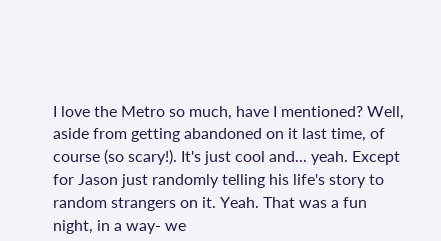I love the Metro so much, have I mentioned? Well, aside from getting abandoned on it last time, of course (so scary!). It's just cool and... yeah. Except for Jason just randomly telling his life's story to random strangers on it. Yeah. That was a fun night, in a way- we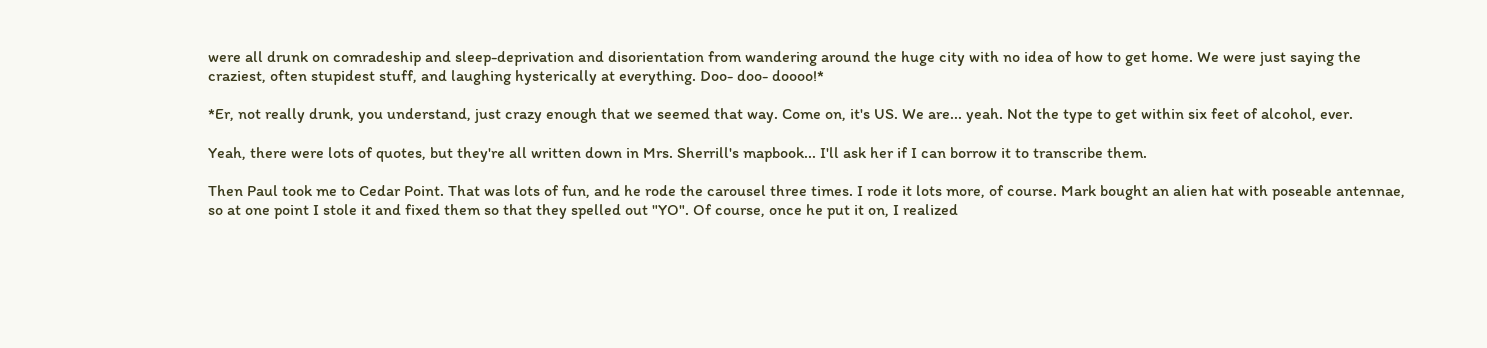were all drunk on comradeship and sleep-deprivation and disorientation from wandering around the huge city with no idea of how to get home. We were just saying the craziest, often stupidest stuff, and laughing hysterically at everything. Doo- doo- doooo!*

*Er, not really drunk, you understand, just crazy enough that we seemed that way. Come on, it's US. We are... yeah. Not the type to get within six feet of alcohol, ever.

Yeah, there were lots of quotes, but they're all written down in Mrs. Sherrill's mapbook... I'll ask her if I can borrow it to transcribe them.

Then Paul took me to Cedar Point. That was lots of fun, and he rode the carousel three times. I rode it lots more, of course. Mark bought an alien hat with poseable antennae, so at one point I stole it and fixed them so that they spelled out "YO". Of course, once he put it on, I realized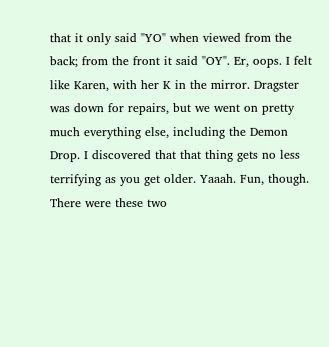that it only said "YO" when viewed from the back; from the front it said "OY". Er, oops. I felt like Karen, with her K in the mirror. Dragster was down for repairs, but we went on pretty much everything else, including the Demon Drop. I discovered that that thing gets no less terrifying as you get older. Yaaah. Fun, though. There were these two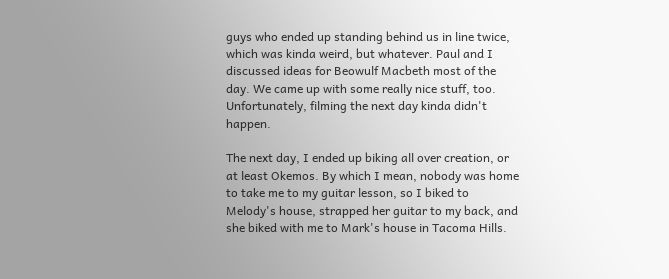guys who ended up standing behind us in line twice, which was kinda weird, but whatever. Paul and I discussed ideas for Beowulf Macbeth most of the day. We came up with some really nice stuff, too. Unfortunately, filming the next day kinda didn't happen.

The next day, I ended up biking all over creation, or at least Okemos. By which I mean, nobody was home to take me to my guitar lesson, so I biked to Melody's house, strapped her guitar to my back, and she biked with me to Mark's house in Tacoma Hills.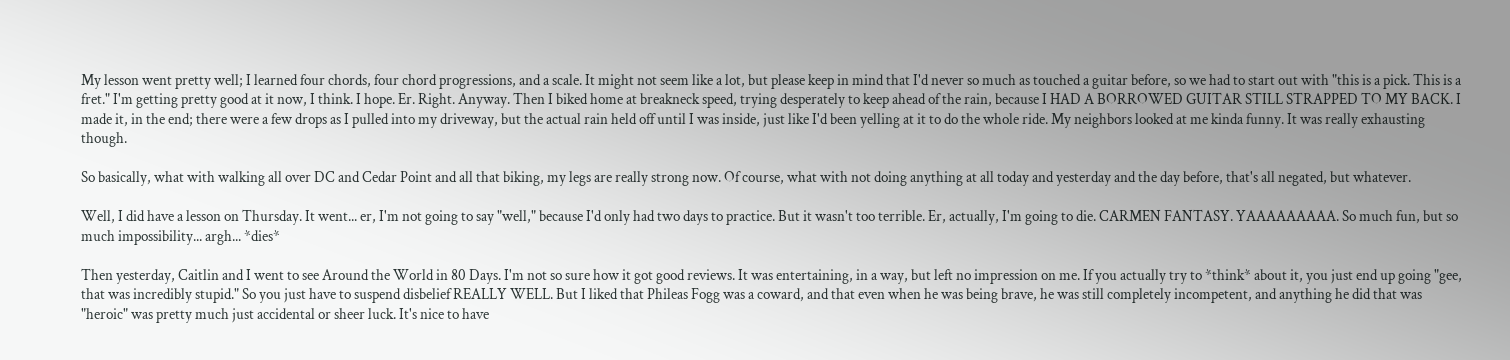My lesson went pretty well; I learned four chords, four chord progressions, and a scale. It might not seem like a lot, but please keep in mind that I'd never so much as touched a guitar before, so we had to start out with "this is a pick. This is a fret." I'm getting pretty good at it now, I think. I hope. Er. Right. Anyway. Then I biked home at breakneck speed, trying desperately to keep ahead of the rain, because I HAD A BORROWED GUITAR STILL STRAPPED TO MY BACK. I made it, in the end; there were a few drops as I pulled into my driveway, but the actual rain held off until I was inside, just like I'd been yelling at it to do the whole ride. My neighbors looked at me kinda funny. It was really exhausting though.

So basically, what with walking all over DC and Cedar Point and all that biking, my legs are really strong now. Of course, what with not doing anything at all today and yesterday and the day before, that's all negated, but whatever.

Well, I did have a lesson on Thursday. It went... er, I'm not going to say "well," because I'd only had two days to practice. But it wasn't too terrible. Er, actually, I'm going to die. CARMEN FANTASY. YAAAAAAAAA. So much fun, but so much impossibility... argh... *dies*

Then yesterday, Caitlin and I went to see Around the World in 80 Days. I'm not so sure how it got good reviews. It was entertaining, in a way, but left no impression on me. If you actually try to *think* about it, you just end up going "gee, that was incredibly stupid." So you just have to suspend disbelief REALLY WELL. But I liked that Phileas Fogg was a coward, and that even when he was being brave, he was still completely incompetent, and anything he did that was "heroic" was pretty much just accidental or sheer luck. It's nice to have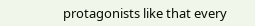protagonists like that every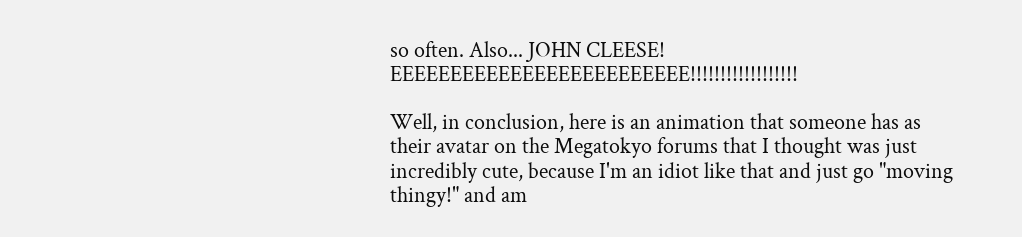so often. Also... JOHN CLEESE! EEEEEEEEEEEEEEEEEEEEEEEEE!!!!!!!!!!!!!!!!!!

Well, in conclusion, here is an animation that someone has as their avatar on the Megatokyo forums that I thought was just incredibly cute, because I'm an idiot like that and just go "moving thingy!" and am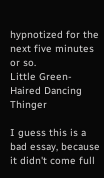hypnotized for the next five minutes or so.
Little Green-Haired Dancing Thinger

I guess this is a bad essay, because it didn't come full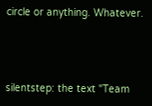circle or anything. Whatever.



silentstep: the text "Team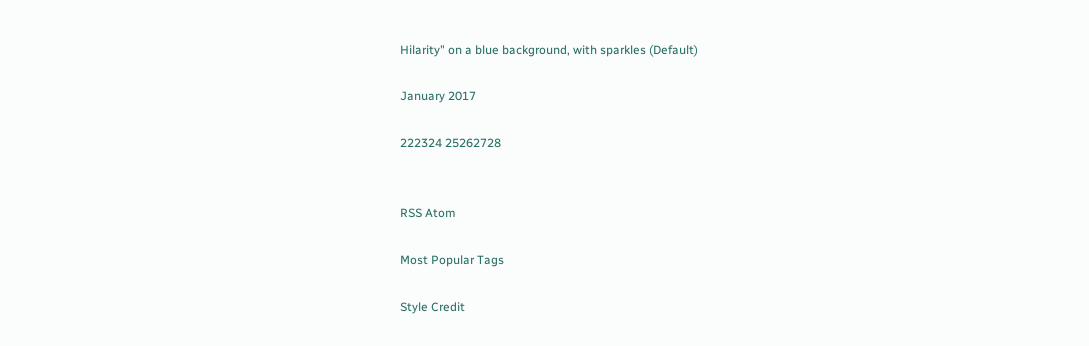Hilarity" on a blue background, with sparkles (Default)

January 2017

222324 25262728


RSS Atom

Most Popular Tags

Style Credit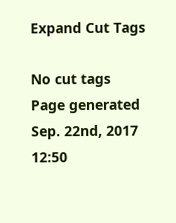Expand Cut Tags

No cut tags
Page generated Sep. 22nd, 2017 12:50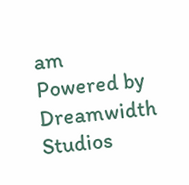am
Powered by Dreamwidth Studios